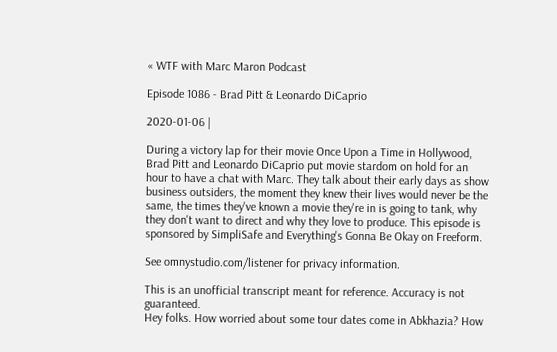« WTF with Marc Maron Podcast

Episode 1086 - Brad Pitt & Leonardo DiCaprio

2020-01-06 |

During a victory lap for their movie Once Upon a Time in Hollywood, Brad Pitt and Leonardo DiCaprio put movie stardom on hold for an hour to have a chat with Marc. They talk about their early days as show business outsiders, the moment they knew their lives would never be the same, the times they've known a movie they're in is going to tank, why they don't want to direct and why they love to produce. This episode is sponsored by SimpliSafe and Everything's Gonna Be Okay on Freeform.

See omnystudio.com/listener for privacy information.

This is an unofficial transcript meant for reference. Accuracy is not guaranteed.
Hey folks. How worried about some tour dates come in Abkhazia? How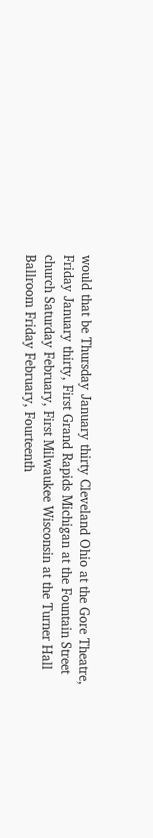would that be Thursday January thirty Cleveland Ohio at the Gore Theatre, Friday January thirty, First Grand Rapids Michigan at the Fountain Street church Saturday February, First Milwaukee Wisconsin at the Turner Hall Ballroom Friday February, Fourteenth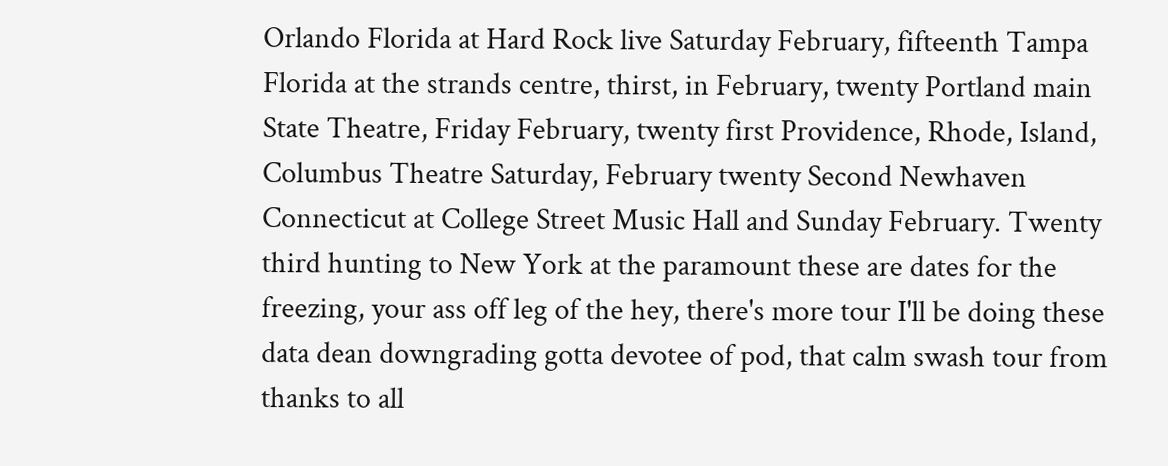Orlando Florida at Hard Rock live Saturday February, fifteenth Tampa Florida at the strands centre, thirst, in February, twenty Portland main State Theatre, Friday February, twenty first Providence, Rhode, Island, Columbus Theatre Saturday, February twenty Second Newhaven Connecticut at College Street Music Hall and Sunday February. Twenty third hunting to New York at the paramount these are dates for the freezing, your ass off leg of the hey, there's more tour I'll be doing these data dean downgrading gotta devotee of pod, that calm swash tour from
thanks to all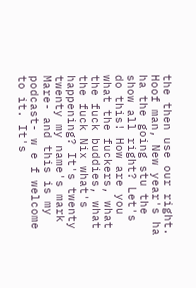the then use our right. Hoof man, New year's ha ha the going stu the show all right? Let's do this! How are you what the fuckers, what the fuck buddies, what the fuck Nix what's happening? It's twenty twenty my name's mark Mare- and this is my podcast- w e f welcome to it. It's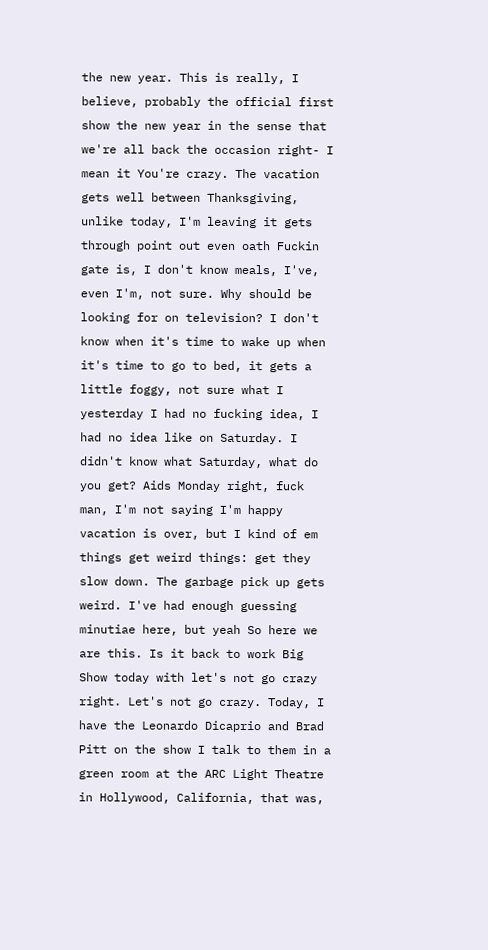the new year. This is really, I believe, probably the official first show the new year in the sense that we're all back the occasion right- I mean it You're crazy. The vacation gets well between Thanksgiving, unlike today, I'm leaving it gets through point out even oath Fuckin gate is, I don't know meals, I've, even I'm, not sure. Why should be looking for on television? I don't know when it's time to wake up when it's time to go to bed, it gets a little foggy, not sure what I
yesterday I had no fucking idea, I had no idea like on Saturday. I didn't know what Saturday, what do you get? Aids Monday right, fuck man, I'm not saying I'm happy vacation is over, but I kind of em things get weird things: get they slow down. The garbage pick up gets weird. I've had enough guessing minutiae here, but yeah So here we are this. Is it back to work Big Show today with let's not go crazy right. Let's not go crazy. Today, I have the Leonardo Dicaprio and Brad Pitt on the show I talk to them in a green room at the ARC Light Theatre in Hollywood, California, that was,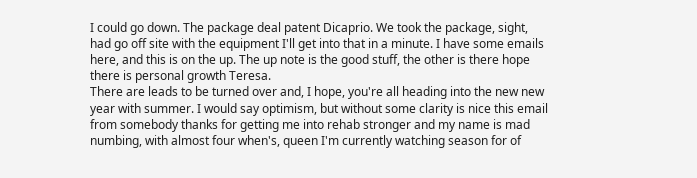I could go down. The package deal patent Dicaprio. We took the package, sight, had go off site with the equipment I'll get into that in a minute. I have some emails here, and this is on the up. The up note is the good stuff, the other is there hope there is personal growth Teresa.
There are leads to be turned over and, I hope, you're all heading into the new new year with summer. I would say optimism, but without some clarity is nice this email from somebody thanks for getting me into rehab stronger and my name is mad numbing, with almost four when's, queen I'm currently watching season for of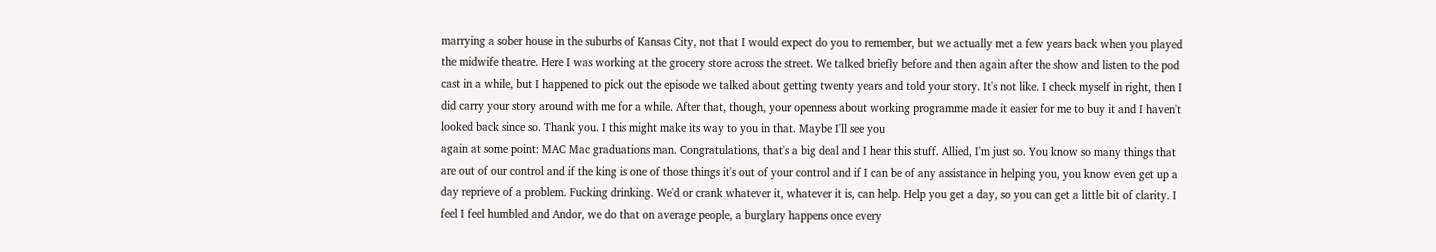marrying a sober house in the suburbs of Kansas City, not that I would expect do you to remember, but we actually met a few years back when you played the midwife theatre. Here I was working at the grocery store across the street. We talked briefly before and then again after the show and listen to the pod cast in a while, but I happened to pick out the episode we talked about getting twenty years and told your story. It's not like. I check myself in right, then I did carry your story around with me for a while. After that, though, your openness about working programme made it easier for me to buy it and I haven't looked back since so. Thank you. I this might make its way to you in that. Maybe I'll see you
again at some point: MAC Mac graduations man. Congratulations, that's a big deal and I hear this stuff. Allied, I'm just so. You know so many things that are out of our control and if the king is one of those things it's out of your control and if I can be of any assistance in helping you, you know even get up a day reprieve of a problem. Fucking drinking. We'd or crank whatever it, whatever it is, can help. Help you get a day, so you can get a little bit of clarity. I feel I feel humbled and Andor, we do that on average people, a burglary happens once every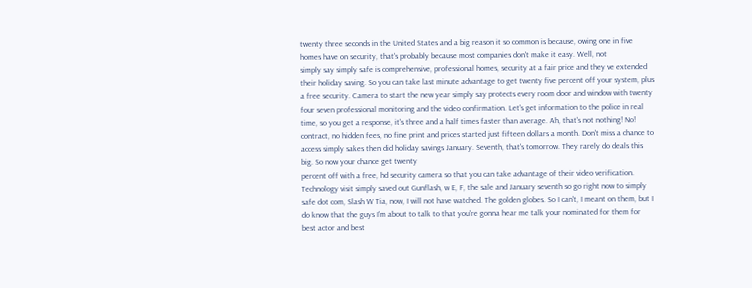twenty three seconds in the United States and a big reason it so common is because, owing one in five homes have on security, that's probably because most companies don't make it easy. Well, not
simply say simply safe is comprehensive, professional homes, security at a fair price and they ve extended their holiday saving. So you can take last minute advantage to get twenty five percent off your system, plus a free security. Camera to start the new year simply say protects every room door and window with twenty four seven professional monitoring and the video confirmation. Let's get information to the police in real time, so you get a response, it's three and a half times faster than average. Ah, that's not nothing! No! contract, no hidden fees, no fine print and prices started just fifteen dollars a month. Don't miss a chance to access simply sakes then did holiday savings January. Seventh, that's tomorrow. They rarely do deals this big. So now your chance get twenty
percent off with a free, hd security camera so that you can take advantage of their video verification. Technology visit simply saved out Gunflash, w E, F, the sale and January seventh so go right now to simply safe dot com, Slash W Tia, now, I will not have watched. The golden globes. So I can't, I meant on them, but I do know that the guys I'm about to talk to that you're gonna hear me talk your nominated for them for best actor and best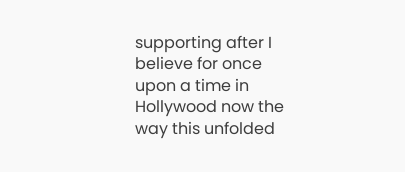supporting after I believe for once upon a time in Hollywood now the way this unfolded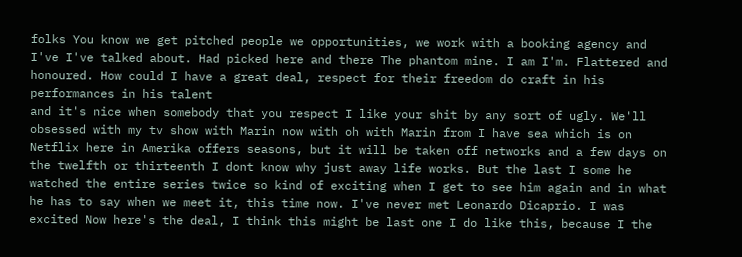folks You know we get pitched people we opportunities, we work with a booking agency and I've I've talked about. Had picked here and there The phantom mine. I am I'm. Flattered and honoured. How could I have a great deal, respect for their freedom do craft in his performances in his talent
and it's nice when somebody that you respect I like your shit by any sort of ugly. We'll obsessed with my tv show with Marin now with oh with Marin from I have sea which is on Netflix here in Amerika offers seasons, but it will be taken off networks and a few days on the twelfth or thirteenth I dont know why just away life works. But the last I some he watched the entire series twice so kind of exciting when I get to see him again and in what he has to say when we meet it, this time now. I've never met Leonardo Dicaprio. I was excited Now here's the deal, I think this might be last one I do like this, because I the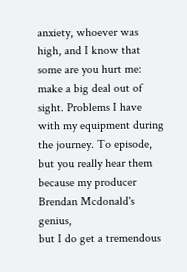anxiety, whoever was high, and I know that some are you hurt me: make a big deal out of sight. Problems I have with my equipment during the journey. To episode, but you really hear them because my producer Brendan Mcdonald's genius,
but I do get a tremendous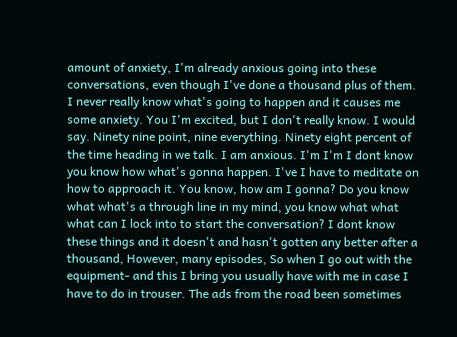amount of anxiety, I'm already anxious going into these conversations, even though I've done a thousand plus of them. I never really know what's going to happen and it causes me some anxiety. You I'm excited, but I don't really know. I would say. Ninety nine point, nine everything. Ninety eight percent of the time heading in we talk. I am anxious. I'm I'm I dont know you know how what's gonna happen. I've I have to meditate on how to approach it. You know, how am I gonna? Do you know what what's a through line in my mind, you know what what what can I lock into to start the conversation? I dont know these things and it doesn't and hasn't gotten any better after a thousand, However, many episodes, So when I go out with the equipment- and this I bring you usually have with me in case I have to do in trouser. The ads from the road been sometimes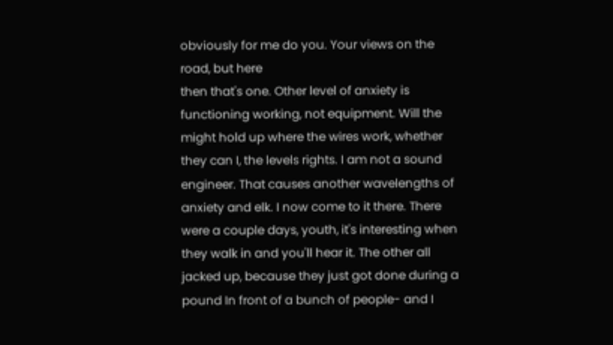obviously for me do you. Your views on the road, but here
then that's one. Other level of anxiety is functioning working, not equipment. Will the might hold up where the wires work, whether they can I, the levels rights. I am not a sound engineer. That causes another wavelengths of anxiety and elk. I now come to it there. There were a couple days, youth, it's interesting when they walk in and you'll hear it. The other all jacked up, because they just got done during a pound In front of a bunch of people- and I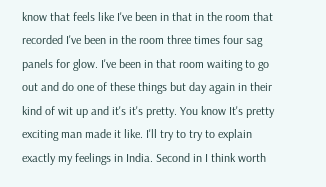know that feels like I've been in that in the room that recorded I've been in the room three times four sag panels for glow. I've been in that room waiting to go out and do one of these things but day again in their kind of wit up and it's it's pretty. You know It's pretty exciting man made it like. I'll try to try to explain exactly my feelings in India. Second in I think worth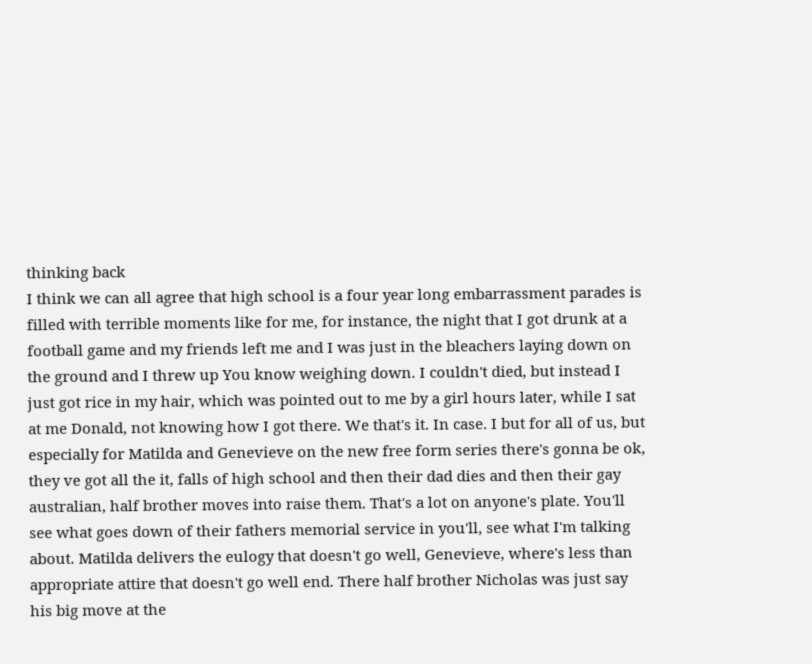thinking back
I think we can all agree that high school is a four year long embarrassment parades is filled with terrible moments like for me, for instance, the night that I got drunk at a football game and my friends left me and I was just in the bleachers laying down on the ground and I threw up You know weighing down. I couldn't died, but instead I just got rice in my hair, which was pointed out to me by a girl hours later, while I sat at me Donald, not knowing how I got there. We that's it. In case. I but for all of us, but especially for Matilda and Genevieve on the new free form series there's gonna be ok, they ve got all the it, falls of high school and then their dad dies and then their gay australian, half brother moves into raise them. That's a lot on anyone's plate. You'll see what goes down of their fathers memorial service in you'll, see what I'm talking about. Matilda delivers the eulogy that doesn't go well, Genevieve, where's less than appropriate attire that doesn't go well end. There half brother Nicholas was just say his big move at the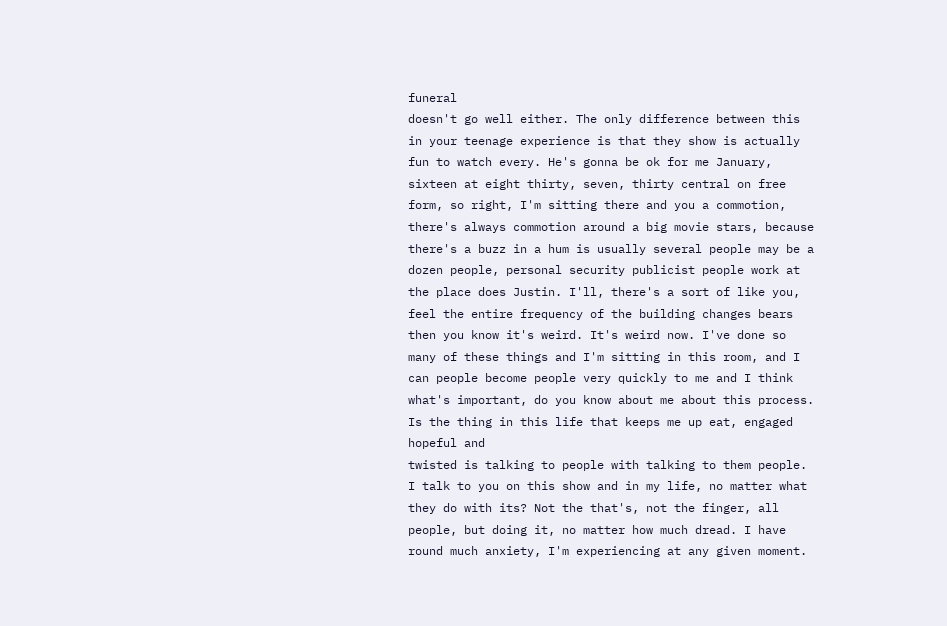funeral
doesn't go well either. The only difference between this in your teenage experience is that they show is actually fun to watch every. He's gonna be ok for me January, sixteen at eight thirty, seven, thirty central on free form, so right, I'm sitting there and you a commotion, there's always commotion around a big movie stars, because there's a buzz in a hum is usually several people may be a dozen people, personal security publicist people work at the place does Justin. I'll, there's a sort of like you, feel the entire frequency of the building changes bears then you know it's weird. It's weird now. I've done so many of these things and I'm sitting in this room, and I can people become people very quickly to me and I think what's important, do you know about me about this process. Is the thing in this life that keeps me up eat, engaged hopeful and
twisted is talking to people with talking to them people. I talk to you on this show and in my life, no matter what they do with its? Not the that's, not the finger, all people, but doing it, no matter how much dread. I have round much anxiety, I'm experiencing at any given moment.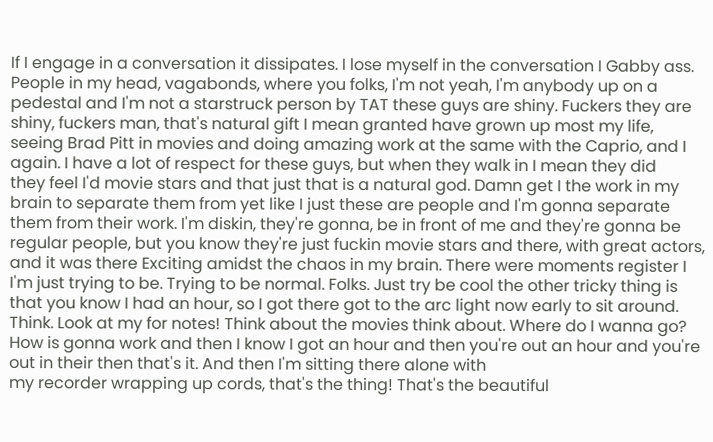If I engage in a conversation it dissipates. I lose myself in the conversation I Gabby ass. People in my head, vagabonds, where you folks, I'm not yeah, I'm anybody up on a pedestal and I'm not a starstruck person by TAT these guys are shiny. Fuckers they are shiny, fuckers man, that's natural gift I mean granted have grown up most my life, seeing Brad Pitt in movies and doing amazing work at the same with the Caprio, and I again. I have a lot of respect for these guys, but when they walk in I mean they did
they feel I'd movie stars and that just that is a natural god. Damn get I the work in my brain to separate them from yet like I just these are people and I'm gonna separate them from their work. I'm diskin, they're gonna, be in front of me and they're gonna be regular people, but you know they're just fuckin movie stars and there, with great actors, and it was there Exciting amidst the chaos in my brain. There were moments register I I'm just trying to be. Trying to be normal. Folks. Just try be cool the other tricky thing is that you know I had an hour, so I got there got to the arc light now early to sit around. Think. Look at my for notes! Think about the movies think about. Where do I wanna go? How is gonna work and then I know I got an hour and then you're out an hour and you're out in their then that's it. And then I'm sitting there alone with
my recorder wrapping up cords, that's the thing! That's the beautiful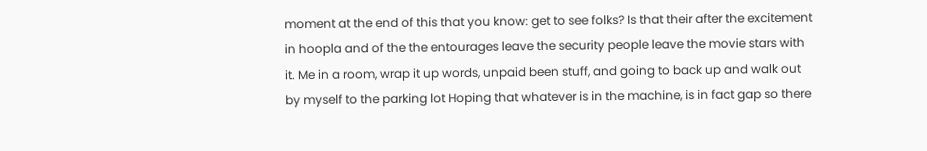moment at the end of this that you know: get to see folks? Is that their after the excitement in hoopla and of the the entourages leave the security people leave the movie stars with it. Me in a room, wrap it up words, unpaid been stuff, and going to back up and walk out by myself to the parking lot Hoping that whatever is in the machine, is in fact gap so there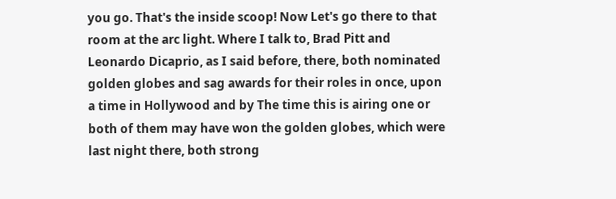you go. That's the inside scoop! Now Let's go there to that room at the arc light. Where I talk to, Brad Pitt and Leonardo Dicaprio, as I said before, there, both nominated golden globes and sag awards for their roles in once, upon a time in Hollywood and by The time this is airing one or both of them may have won the golden globes, which were last night there, both strong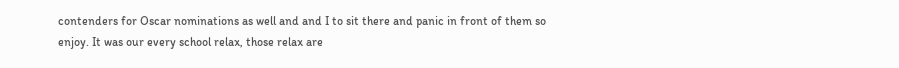contenders for Oscar nominations as well and and I to sit there and panic in front of them so enjoy. It was our every school relax, those relax are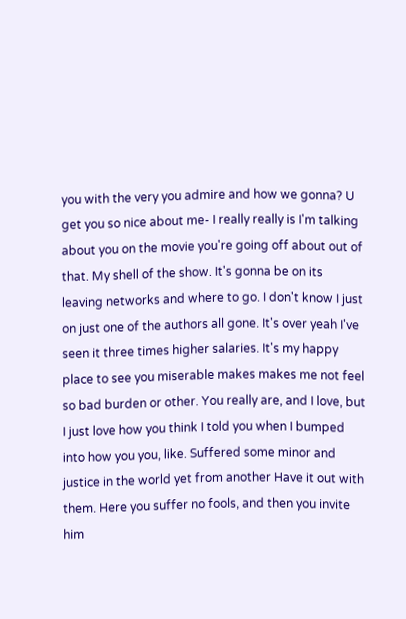you with the very you admire and how we gonna? U get you so nice about me- I really really is I'm talking about you on the movie you're going off about out of that. My shell of the show. It's gonna be on its leaving networks and where to go. I don't know I just
on just one of the authors all gone. It's over yeah I've seen it three times higher salaries. It's my happy place to see you miserable makes makes me not feel so bad burden or other. You really are, and I love, but I just love how you think I told you when I bumped into how you you, like. Suffered some minor and justice in the world yet from another Have it out with them. Here you suffer no fools, and then you invite him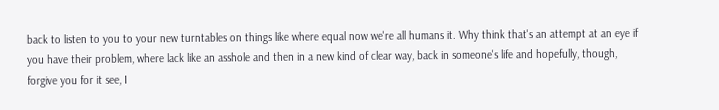back to listen to you to your new turntables on things like where equal now we're all humans it. Why think that's an attempt at an eye if you have their problem, where lack like an asshole and then in a new kind of clear way, back in someone's life and hopefully, though, forgive you for it see, I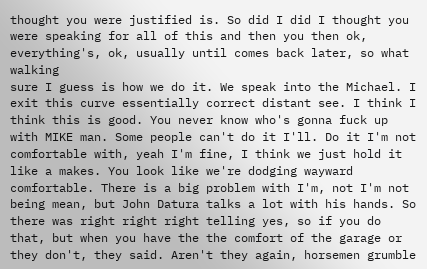thought you were justified is. So did I did I thought you were speaking for all of this and then you then ok, everything's, ok, usually until comes back later, so what walking
sure I guess is how we do it. We speak into the Michael. I exit this curve essentially correct distant see. I think I think this is good. You never know who's gonna fuck up with MIKE man. Some people can't do it I'll. Do it I'm not comfortable with, yeah I'm fine, I think we just hold it like a makes. You look like we're dodging wayward comfortable. There is a big problem with I'm, not I'm not being mean, but John Datura talks a lot with his hands. So there was right right right telling yes, so if you do that, but when you have the the comfort of the garage or they don't, they said. Aren't they again, horsemen grumble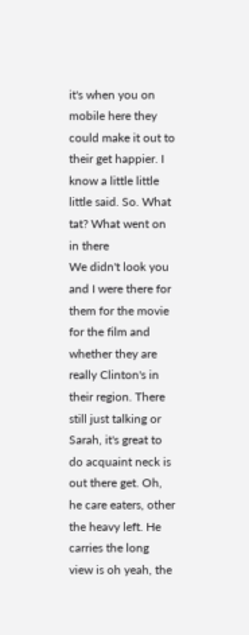it's when you on mobile here they could make it out to their get happier. I know a little little little said. So. What tat? What went on in there
We didn't look you and I were there for them for the movie for the film and whether they are really Clinton's in their region. There still just talking or Sarah, it's great to do acquaint neck is out there get. Oh, he care eaters, other the heavy left. He carries the long view is oh yeah, the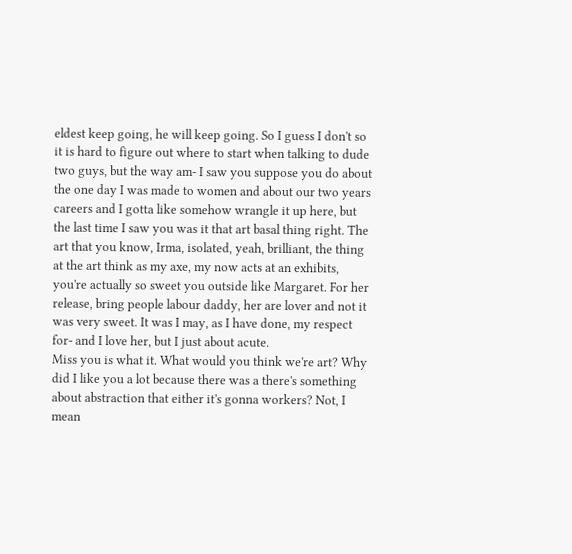eldest keep going, he will keep going. So I guess I don't so it is hard to figure out where to start when talking to dude two guys, but the way am- I saw you suppose you do about the one day I was made to women and about our two years careers and I gotta like somehow wrangle it up here, but the last time I saw you was it that art basal thing right. The art that you know, Irma, isolated, yeah, brilliant, the thing at the art think as my axe, my now acts at an exhibits, you're actually so sweet you outside like Margaret. For her release, bring people labour daddy, her are lover and not it was very sweet. It was I may, as I have done, my respect for- and I love her, but I just about acute.
Miss you is what it. What would you think we're art? Why did I like you a lot because there was a there's something about abstraction that either it's gonna workers? Not, I mean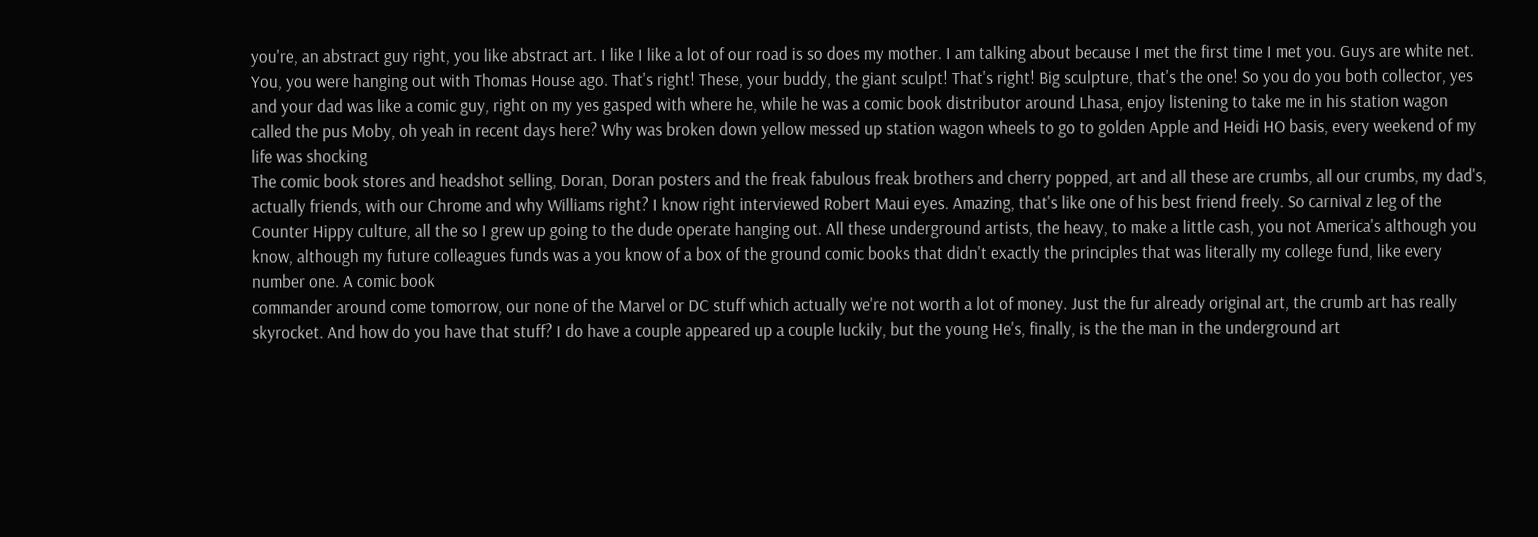you're, an abstract guy right, you like abstract art. I like I like a lot of our road is so does my mother. I am talking about because I met the first time I met you. Guys are white net. You, you were hanging out with Thomas House ago. That's right! These, your buddy, the giant sculpt! That's right! Big sculpture, that's the one! So you do you both collector, yes and your dad was like a comic guy, right on my yes gasped with where he, while he was a comic book distributor around Lhasa, enjoy listening to take me in his station wagon called the pus Moby, oh yeah in recent days here? Why was broken down yellow messed up station wagon wheels to go to golden Apple and Heidi HO basis, every weekend of my life was shocking
The comic book stores and headshot selling, Doran, Doran posters and the freak fabulous freak brothers and cherry popped, art and all these are crumbs, all our crumbs, my dad's, actually friends, with our Chrome and why Williams right? I know right interviewed Robert Maui eyes. Amazing, that's like one of his best friend freely. So carnival z leg of the Counter Hippy culture, all the so I grew up going to the dude operate hanging out. All these underground artists, the heavy, to make a little cash, you not America's although you know, although my future colleagues funds was a you know of a box of the ground comic books that didn't exactly the principles that was literally my college fund, like every number one. A comic book
commander around come tomorrow, our none of the Marvel or DC stuff which actually we're not worth a lot of money. Just the fur already original art, the crumb art has really skyrocket. And how do you have that stuff? I do have a couple appeared up a couple luckily, but the young He's, finally, is the the man in the underground art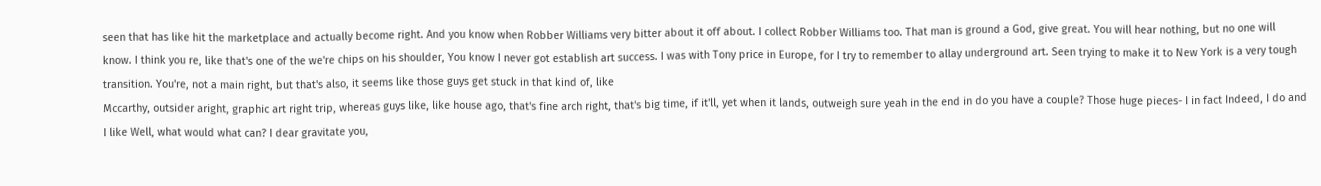seen that has like hit the marketplace and actually become right. And you know when Robber Williams very bitter about it off about. I collect Robber Williams too. That man is ground a God, give great. You will hear nothing, but no one will know. I think you re, like that's one of the we're chips on his shoulder, You know I never got establish art success. I was with Tony price in Europe, for I try to remember to allay underground art. Seen trying to make it to New York is a very tough transition. You're, not a main right, but that's also, it seems like those guys get stuck in that kind of, like
Mccarthy, outsider aright, graphic art right trip, whereas guys like, like house ago, that's fine arch right, that's big time, if it'll, yet when it lands, outweigh sure yeah in the end in do you have a couple? Those huge pieces- I in fact Indeed, I do and I like Well, what would what can? I dear gravitate you,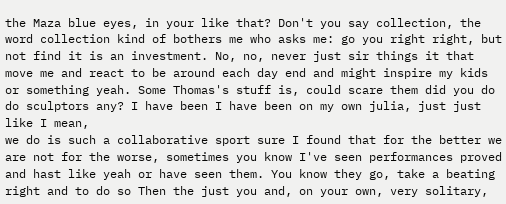the Maza blue eyes, in your like that? Don't you say collection, the word collection kind of bothers me who asks me: go you right right, but not find it is an investment. No, no, never just sir things it that move me and react to be around each day end and might inspire my kids or something yeah. Some Thomas's stuff is, could scare them did you do do sculptors any? I have been I have been on my own julia, just just like I mean,
we do is such a collaborative sport sure I found that for the better we are not for the worse, sometimes you know I've seen performances proved and hast like yeah or have seen them. You know they go, take a beating right and to do so Then the just you and, on your own, very solitary,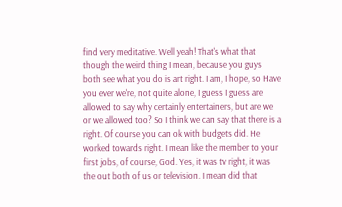find very meditative. Well yeah! That's what that though the weird thing I mean, because you guys both see what you do is art right. I am, I hope, so Have you ever we're, not quite alone, I guess I guess are allowed to say why certainly entertainers, but are we or we allowed too? So I think we can say that there is a right. Of course you can ok with budgets did. He worked towards right. I mean like the member to your first jobs, of course, God. Yes, it was tv right, it was the out both of us or television. I mean did that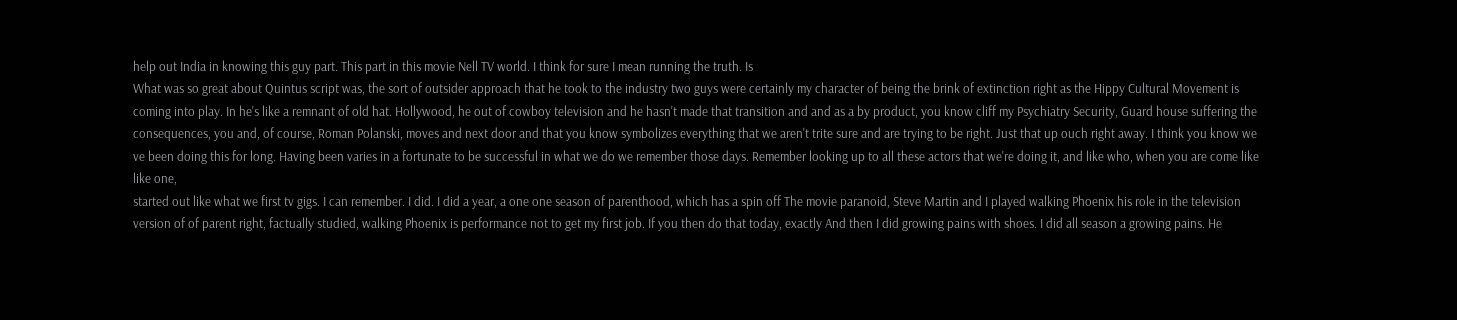help out India in knowing this guy part. This part in this movie Nell TV world. I think for sure I mean running the truth. Is
What was so great about Quintus script was, the sort of outsider approach that he took to the industry two guys were certainly my character of being the brink of extinction right as the Hippy Cultural Movement is coming into play. In he's like a remnant of old hat. Hollywood, he out of cowboy television and he hasn't made that transition and and as a by product, you know cliff my Psychiatry Security, Guard house suffering the consequences, you and, of course, Roman Polanski, moves and next door and that you know symbolizes everything that we aren't trite sure and are trying to be right. Just that up ouch right away. I think you know we ve been doing this for long. Having been varies in a fortunate to be successful in what we do we remember those days. Remember looking up to all these actors that we're doing it, and like who, when you are come like like one,
started out like what we first tv gigs. I can remember. I did. I did a year, a one one season of parenthood, which has a spin off The movie paranoid, Steve Martin and I played walking Phoenix his role in the television version of of parent right, factually studied, walking Phoenix is performance not to get my first job. If you then do that today, exactly And then I did growing pains with shoes. I did all season a growing pains. He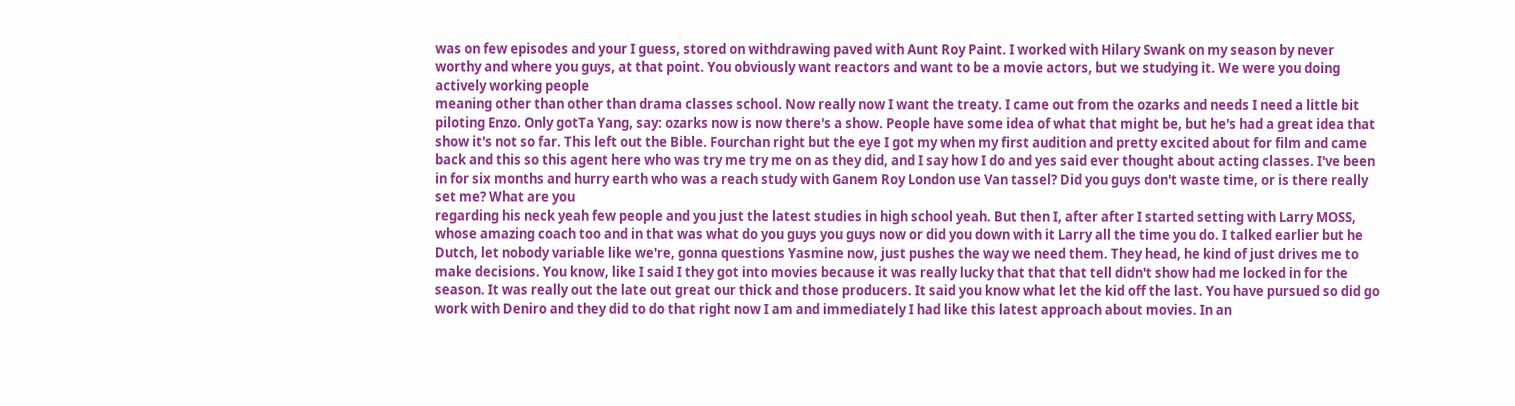was on few episodes and your I guess, stored on withdrawing paved with Aunt Roy Paint. I worked with Hilary Swank on my season by never worthy and where you guys, at that point. You obviously want reactors and want to be a movie actors, but we studying it. We were you doing actively working people
meaning other than other than drama classes school. Now really now I want the treaty. I came out from the ozarks and needs I need a little bit piloting Enzo. Only gotTa Yang, say: ozarks now is now there's a show. People have some idea of what that might be, but he's had a great idea that show it's not so far. This left out the Bible. Fourchan right but the eye I got my when my first audition and pretty excited about for film and came back and this so this agent here who was try me try me on as they did, and I say how I do and yes said ever thought about acting classes. I've been in for six months and hurry earth who was a reach study with Ganem Roy London use Van tassel? Did you guys don't waste time, or is there really set me? What are you
regarding his neck yeah few people and you just the latest studies in high school yeah. But then I, after after I started setting with Larry MOSS, whose amazing coach too and in that was what do you guys you guys now or did you down with it Larry all the time you do. I talked earlier but he Dutch, let nobody variable like we're, gonna questions Yasmine now, just pushes the way we need them. They head, he kind of just drives me to make decisions. You know, like I said I they got into movies because it was really lucky that that that tell didn't show had me locked in for the season. It was really out the late out great our thick and those producers. It said you know what let the kid off the last. You have pursued so did go work with Deniro and they did to do that right now I am and immediately I had like this latest approach about movies. In an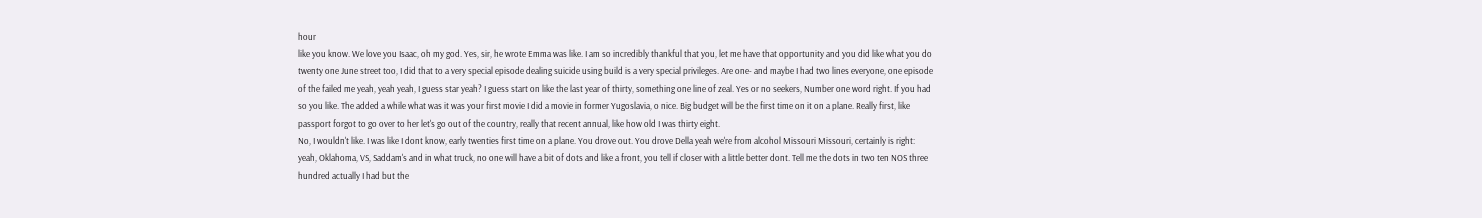hour
like you know. We love you Isaac, oh my god. Yes, sir, he wrote Emma was like. I am so incredibly thankful that you, let me have that opportunity and you did like what you do twenty one June street too, I did that to a very special episode dealing suicide using build is a very special privileges. Are one- and maybe I had two lines everyone, one episode of the failed me yeah, yeah yeah, I guess star yeah? I guess start on like the last year of thirty, something one line of zeal. Yes or no seekers, Number one word right. If you had so you like. The added a while what was it was your first movie I did a movie in former Yugoslavia, o nice. Big budget will be the first time on it on a plane. Really first, like passport forgot to go over to her let's go out of the country, really that recent annual, like how old I was thirty eight.
No, I wouldn't like. I was like I dont know, early twenties first time on a plane. You drove out. You drove Della yeah we're from alcohol Missouri Missouri, certainly is right: yeah, Oklahoma, VS, Saddam's and in what truck, no one will have a bit of dots and like a front, you tell if closer with a little better dont. Tell me the dots in two ten NOS three hundred actually I had but the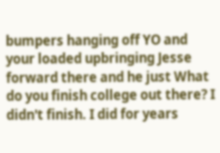bumpers hanging off YO and your loaded upbringing Jesse forward there and he just What do you finish college out there? I didn't finish. I did for years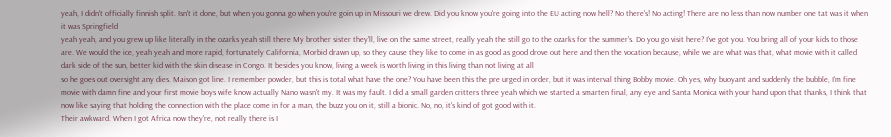yeah, I didn't officially finnish split. Isn't it done, but when you gonna go when you're goin up in Missouri we drew. Did you know you're going into the EU acting now hell? No there's! No acting! There are no less than now number one tat was it when it was Springfield
yeah yeah, and you grew up like literally in the ozarks yeah still there My brother sister they'll, live on the same street, really yeah the still go to the ozarks for the summer's. Do you go visit here? I've got you. You bring all of your kids to those are. We would the ice, yeah yeah and more rapid, fortunately California, Morbid drawn up, so they cause they like to come in as good as good drove out here and then the vocation because, while we are what was that, what movie with it called dark side of the sun, better kid with the skin disease in Congo. It besides you know, living a week is worth living in this living than not living at all
so he goes out oversight any dies. Maison got line. I remember powder, but this is total what have the one? You have been this the pre urged in order, but it was interval thing Bobby movie. Oh yes, why buoyant and suddenly the bubble, I'm fine movie with damn fine and your first movie boys wife know actually Nano wasn't my. It was my fault. I did a small garden critters three yeah which we started a smarten final, any eye and Santa Monica with your hand upon that thanks, I think that now like saying that holding the connection with the place come in for a man, the buzz you on it, still a bionic. No, no, it's kind of got good with it.
Their awkward. When I got Africa now they're, not really there is I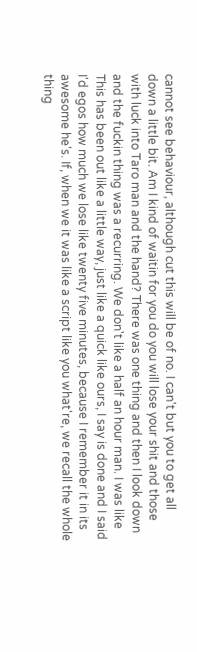cannot see behaviour, although cut this will be of no. I can't but you to get all down a little bit. Am I kind of waitin for you do you will lose your shit and those with luck into Taro man and the hand? There was one thing and then I look down and the fuckin thing was a recurring. We don't like a half an hour man. I was like This has been out like a little way, just like a quick like ours, I say is done and I said I'd egos how much we lose like twenty five minutes, because I remember it in its awesome he's. If, when we it was like a script like you what're, we recall the whole thing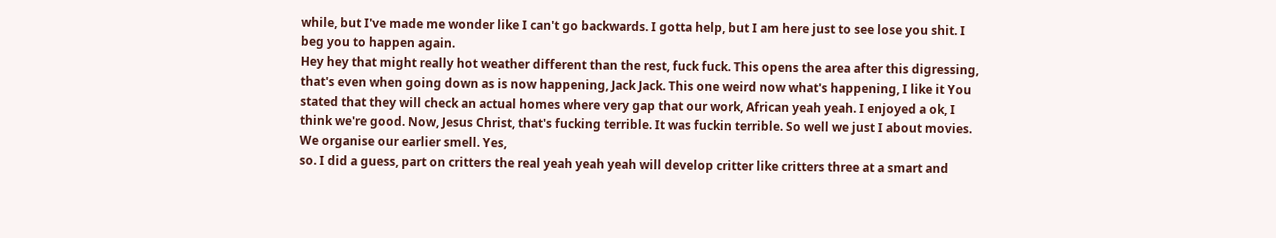while, but I've made me wonder like I can't go backwards. I gotta help, but I am here just to see lose you shit. I beg you to happen again.
Hey hey that might really hot weather different than the rest, fuck fuck. This opens the area after this digressing, that's even when going down as is now happening, Jack Jack. This one weird now what's happening, I like it You stated that they will check an actual homes where very gap that our work, African yeah yeah. I enjoyed a ok, I think we're good. Now, Jesus Christ, that's fucking terrible. It was fuckin terrible. So well we just I about movies. We organise our earlier smell. Yes,
so. I did a guess, part on critters the real yeah yeah yeah will develop critter like critters three at a smart and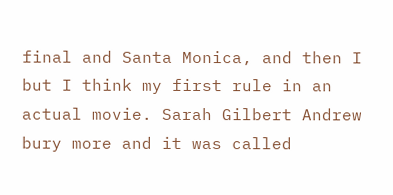final and Santa Monica, and then I but I think my first rule in an actual movie. Sarah Gilbert Andrew bury more and it was called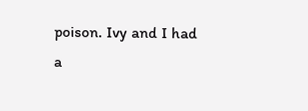poison. Ivy and I had a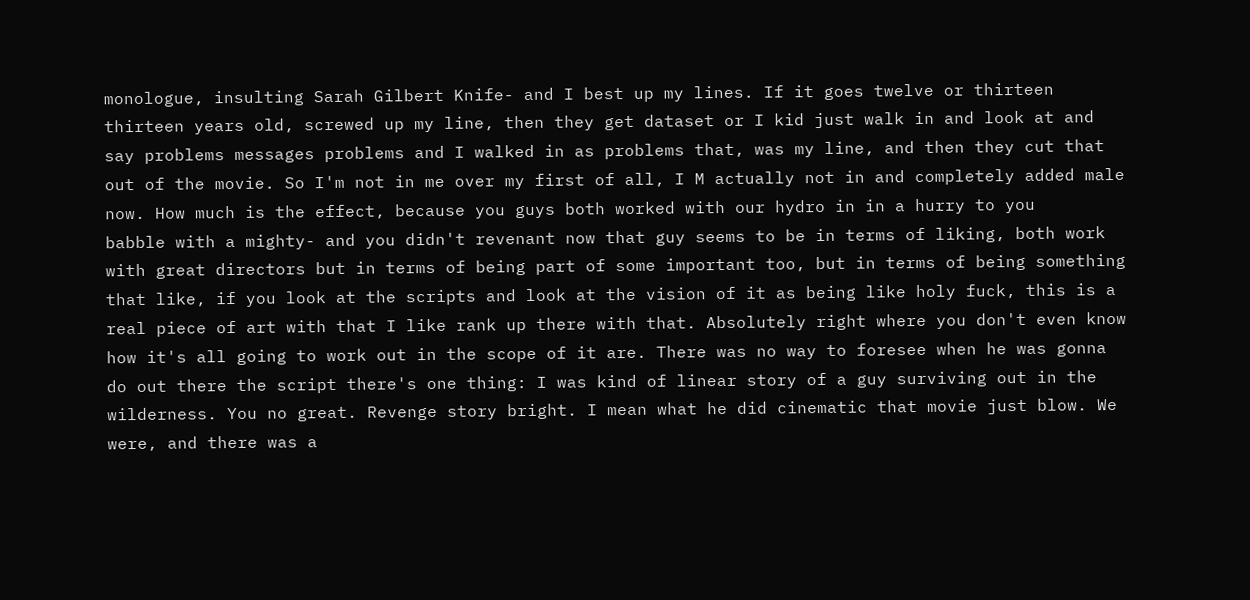monologue, insulting Sarah Gilbert Knife- and I best up my lines. If it goes twelve or thirteen thirteen years old, screwed up my line, then they get dataset or I kid just walk in and look at and say problems messages problems and I walked in as problems that, was my line, and then they cut that out of the movie. So I'm not in me over my first of all, I M actually not in and completely added male now. How much is the effect, because you guys both worked with our hydro in in a hurry to you
babble with a mighty- and you didn't revenant now that guy seems to be in terms of liking, both work with great directors but in terms of being part of some important too, but in terms of being something that like, if you look at the scripts and look at the vision of it as being like holy fuck, this is a real piece of art with that I like rank up there with that. Absolutely right where you don't even know how it's all going to work out in the scope of it are. There was no way to foresee when he was gonna do out there the script there's one thing: I was kind of linear story of a guy surviving out in the wilderness. You no great. Revenge story bright. I mean what he did cinematic that movie just blow. We were, and there was a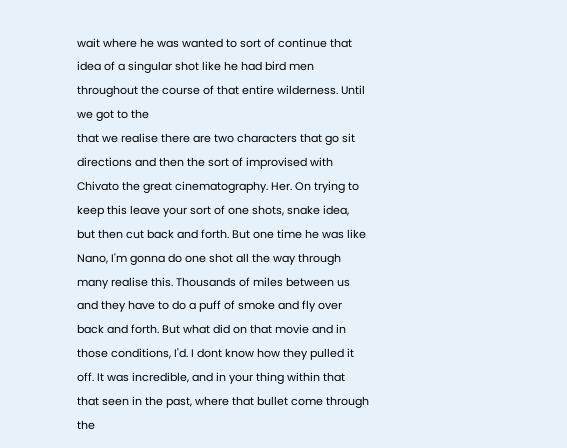wait where he was wanted to sort of continue that idea of a singular shot like he had bird men throughout the course of that entire wilderness. Until we got to the
that we realise there are two characters that go sit directions and then the sort of improvised with Chivato the great cinematography. Her. On trying to keep this leave your sort of one shots, snake idea, but then cut back and forth. But one time he was like Nano, I'm gonna do one shot all the way through many realise this. Thousands of miles between us and they have to do a puff of smoke and fly over back and forth. But what did on that movie and in those conditions, I'd. I dont know how they pulled it off. It was incredible, and in your thing within that that seen in the past, where that bullet come through the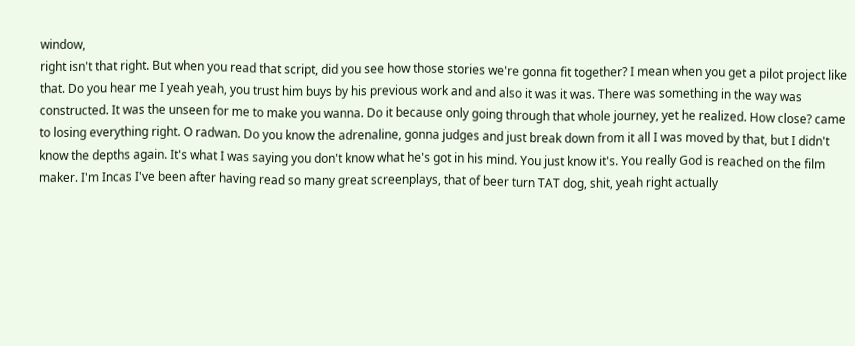window,
right isn't that right. But when you read that script, did you see how those stories we're gonna fit together? I mean when you get a pilot project like that. Do you hear me I yeah yeah, you trust him buys by his previous work and and also it was it was. There was something in the way was constructed. It was the unseen for me to make you wanna. Do it because only going through that whole journey, yet he realized. How close? came to losing everything right. O radwan. Do you know the adrenaline, gonna judges and just break down from it all I was moved by that, but I didn't know the depths again. It's what I was saying you don't know what he's got in his mind. You just know it's. You really God is reached on the film maker. I'm Incas I've been after having read so many great screenplays, that of beer turn TAT dog, shit, yeah right actually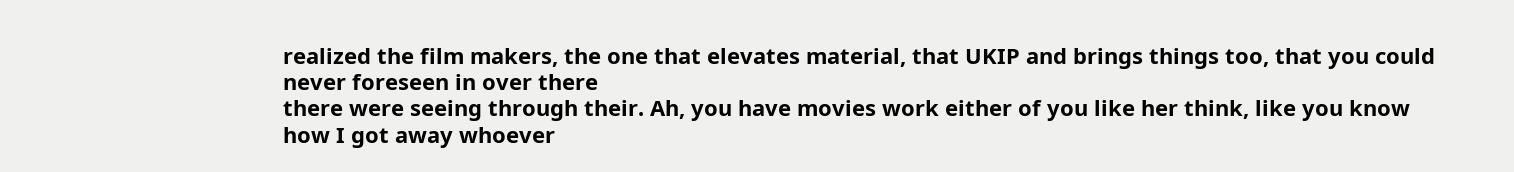realized the film makers, the one that elevates material, that UKIP and brings things too, that you could never foreseen in over there
there were seeing through their. Ah, you have movies work either of you like her think, like you know how I got away whoever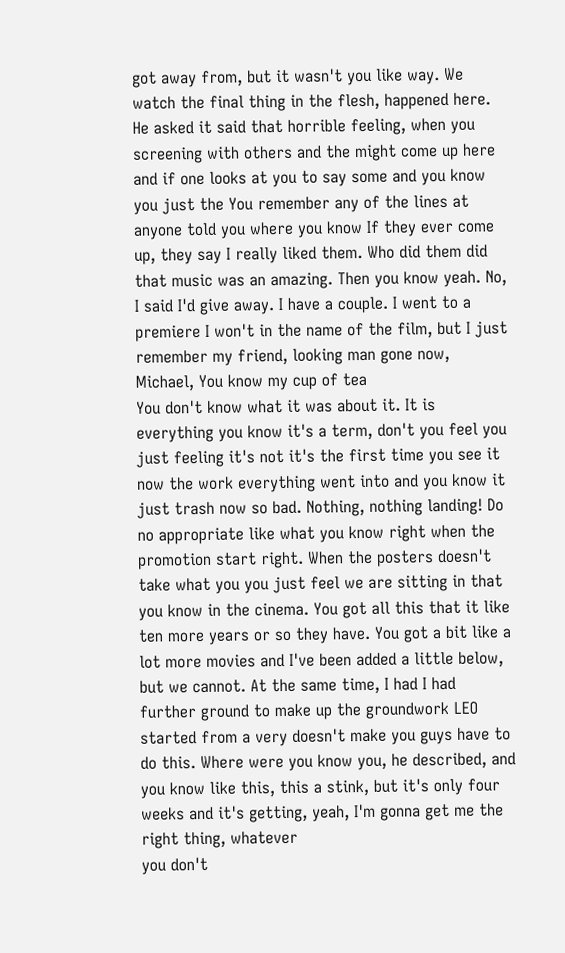got away from, but it wasn't you like way. We watch the final thing in the flesh, happened here. He asked it said that horrible feeling, when you screening with others and the might come up here and if one looks at you to say some and you know you just the You remember any of the lines at anyone told you where you know If they ever come up, they say I really liked them. Who did them did that music was an amazing. Then you know yeah. No, I said I'd give away. I have a couple. I went to a premiere I won't in the name of the film, but I just remember my friend, looking man gone now, Michael, You know my cup of tea
You don't know what it was about it. It is everything you know it's a term, don't you feel you just feeling it's not it's the first time you see it now the work everything went into and you know it just trash now so bad. Nothing, nothing landing! Do no appropriate like what you know right when the promotion start right. When the posters doesn't take what you you just feel we are sitting in that you know in the cinema. You got all this that it like ten more years or so they have. You got a bit like a lot more movies and I've been added a little below, but we cannot. At the same time, I had I had further ground to make up the groundwork LEO started from a very doesn't make you guys have to do this. Where were you know you, he described, and you know like this, this a stink, but it's only four weeks and it's getting, yeah, I'm gonna get me the right thing, whatever
you don't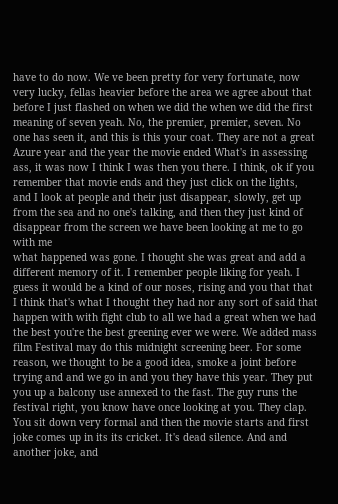have to do now. We ve been pretty for very fortunate, now very lucky, fellas heavier before the area we agree about that before I just flashed on when we did the when we did the first meaning of seven yeah. No, the premier, premier, seven. No one has seen it, and this is this your coat. They are not a great Azure year and the year the movie ended What's in assessing ass, it was now I think I was then you there. I think, ok if you remember that movie ends and they just click on the lights, and I look at people and their just disappear, slowly, get up from the sea and no one's talking, and then they just kind of disappear from the screen we have been looking at me to go with me
what happened was gone. I thought she was great and add a different memory of it. I remember people liking for yeah. I guess it would be a kind of our noses, rising and you that that I think that's what I thought they had nor any sort of said that happen with with fight club to all we had a great when we had the best you're the best greening ever we were. We added mass film Festival may do this midnight screening beer. For some reason, we thought to be a good idea, smoke a joint before trying and and we go in and you they have this year. They put you up a balcony use annexed to the fast. The guy runs the festival right, you know have once looking at you. They clap. You sit down very formal and then the movie starts and first joke comes up in its its cricket. It's dead silence. And and another joke, and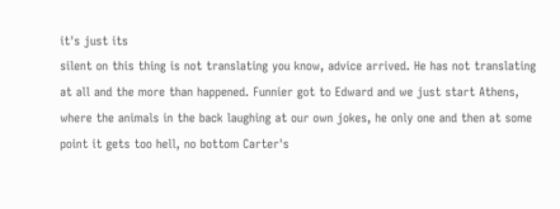it's just its
silent on this thing is not translating you know, advice arrived. He has not translating at all and the more than happened. Funnier got to Edward and we just start Athens, where the animals in the back laughing at our own jokes, he only one and then at some point it gets too hell, no bottom Carter's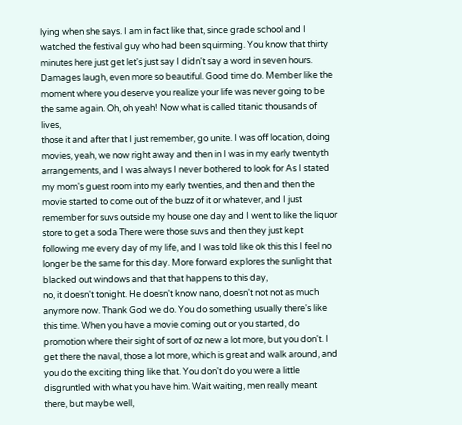lying when she says. I am in fact like that, since grade school and I watched the festival guy who had been squirming. You know that thirty minutes here just get let's just say I didn't say a word in seven hours. Damages laugh, even more so beautiful. Good time do. Member like the moment where you deserve you realize your life was never going to be the same again. Oh, oh yeah! Now what is called titanic thousands of lives,
those it and after that I just remember, go unite. I was off location, doing movies, yeah, we now right away and then in I was in my early twentyth arrangements, and I was always I never bothered to look for As I stated my mom's guest room into my early twenties, and then and then the movie started to come out of the buzz of it or whatever, and I just remember for suvs outside my house one day and I went to like the liquor store to get a soda There were those suvs and then they just kept following me every day of my life, and I was told like ok this this I feel no longer be the same for this day. More forward explores the sunlight that blacked out windows and that that happens to this day,
no, it doesn't tonight. He doesn't know nano, doesn't not not as much anymore now. Thank God we do. You do something usually there's like this time. When you have a movie coming out or you started, do promotion where their sight of sort of oz new a lot more, but you don't. I get there the naval, those a lot more, which is great and walk around, and you do the exciting thing like that. You don't do you were a little disgruntled with what you have him. Wait waiting, men really meant there, but maybe well,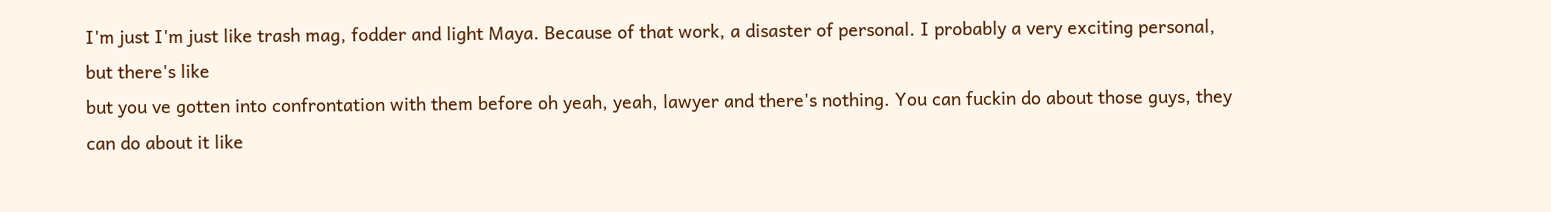I'm just I'm just like trash mag, fodder and light Maya. Because of that work, a disaster of personal. I probably a very exciting personal, but there's like
but you ve gotten into confrontation with them before oh yeah, yeah, lawyer and there's nothing. You can fuckin do about those guys, they can do about it like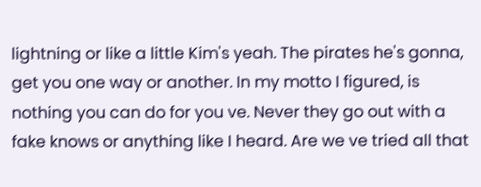lightning or like a little Kim's yeah. The pirates he's gonna, get you one way or another. In my motto I figured, is nothing you can do for you ve. Never they go out with a fake knows or anything like I heard. Are we ve tried all that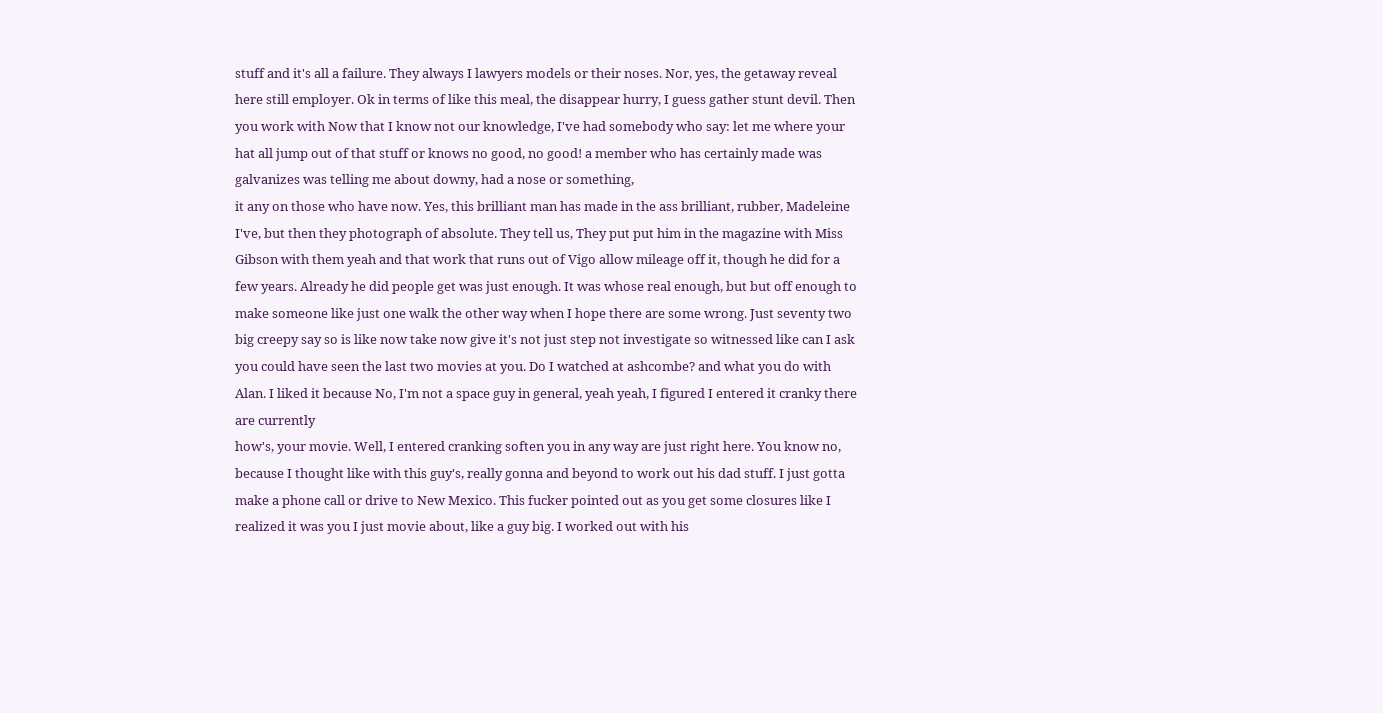stuff and it's all a failure. They always I lawyers models or their noses. Nor, yes, the getaway reveal here still employer. Ok in terms of like this meal, the disappear hurry, I guess gather stunt devil. Then you work with Now that I know not our knowledge, I've had somebody who say: let me where your hat all jump out of that stuff or knows no good, no good! a member who has certainly made was galvanizes was telling me about downy, had a nose or something,
it any on those who have now. Yes, this brilliant man has made in the ass brilliant, rubber, Madeleine I've, but then they photograph of absolute. They tell us, They put put him in the magazine with Miss Gibson with them yeah and that work that runs out of Vigo allow mileage off it, though he did for a few years. Already he did people get was just enough. It was whose real enough, but but off enough to make someone like just one walk the other way when I hope there are some wrong. Just seventy two big creepy say so is like now take now give it's not just step not investigate so witnessed like can I ask you could have seen the last two movies at you. Do I watched at ashcombe? and what you do with Alan. I liked it because No, I'm not a space guy in general, yeah yeah, I figured I entered it cranky there are currently
how's, your movie. Well, I entered cranking soften you in any way are just right here. You know no, because I thought like with this guy's, really gonna and beyond to work out his dad stuff. I just gotta make a phone call or drive to New Mexico. This fucker pointed out as you get some closures like I realized it was you I just movie about, like a guy big. I worked out with his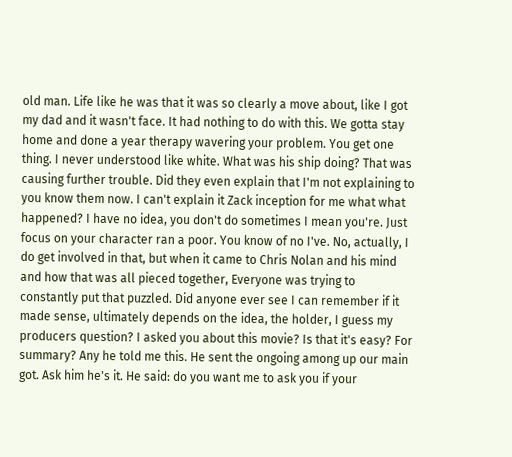old man. Life like he was that it was so clearly a move about, like I got my dad and it wasn't face. It had nothing to do with this. We gotta stay home and done a year therapy wavering your problem. You get one thing. I never understood like white. What was his ship doing? That was causing further trouble. Did they even explain that I'm not explaining to
you know them now. I can't explain it Zack inception for me what what happened? I have no idea, you don't do sometimes I mean you're. Just focus on your character ran a poor. You know of no I've. No, actually, I do get involved in that, but when it came to Chris Nolan and his mind and how that was all pieced together, Everyone was trying to constantly put that puzzled. Did anyone ever see I can remember if it made sense, ultimately depends on the idea, the holder, I guess my producers question? I asked you about this movie? Is that it's easy? For summary? Any he told me this. He sent the ongoing among up our main got. Ask him he's it. He said: do you want me to ask you if your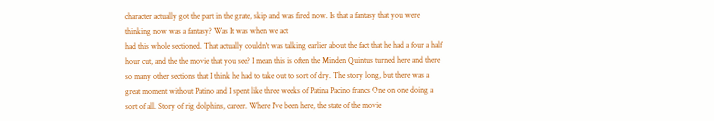character actually got the part in the grate, skip and was fired now. Is that a fantasy that you were thinking now was a fantasy? Was It was when we act
had this whole sectioned. That actually couldn't was talking earlier about the fact that he had a four a half hour cut, and the the movie that you see? I mean this is often the Minden Quintus turned here and there so many other sections that I think he had to take out to sort of dry. The story long, but there was a great moment without Patino and I spent like three weeks of Patina Pacino francs One on one doing a sort of all. Story of rig dolphins, career. Where I've been here, the state of the movie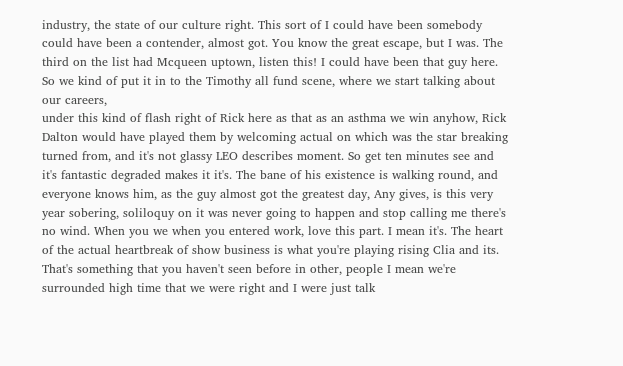industry, the state of our culture right. This sort of I could have been somebody could have been a contender, almost got. You know the great escape, but I was. The third on the list had Mcqueen uptown, listen this! I could have been that guy here. So we kind of put it in to the Timothy all fund scene, where we start talking about our careers,
under this kind of flash right of Rick here as that as an asthma we win anyhow, Rick Dalton would have played them by welcoming actual on which was the star breaking turned from, and it's not glassy LEO describes moment. So get ten minutes see and it's fantastic degraded makes it it's. The bane of his existence is walking round, and everyone knows him, as the guy almost got the greatest day, Any gives, is this very year sobering, soliloquy on it was never going to happen and stop calling me there's no wind. When you we when you entered work, love this part. I mean it's. The heart of the actual heartbreak of show business is what you're playing rising Clia and its. That's something that you haven't seen before in other, people I mean we're surrounded high time that we were right and I were just talk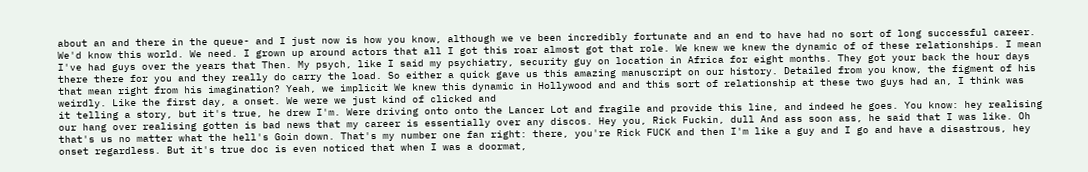about an and there in the queue- and I just now is how you know, although we ve been incredibly fortunate and an end to have had no sort of long successful career. We'd know this world. We need. I grown up around actors that all I got this roar almost got that role. We knew we knew the dynamic of of these relationships. I mean I've had guys over the years that Then. My psych, like I said my psychiatry, security guy on location in Africa for eight months. They got your back the hour days there there for you and they really do carry the load. So either a quick gave us this amazing manuscript on our history. Detailed from you know, the figment of his that mean right from his imagination? Yeah, we implicit We knew this dynamic in Hollywood and and this sort of relationship at these two guys had an, I think was weirdly. Like the first day, a onset. We were we just kind of clicked and
it telling a story, but it's true, he drew I'm. Were driving onto onto the Lancer Lot and fragile and provide this line, and indeed he goes. You know: hey realising our hang over realising gotten is bad news that my career is essentially over any discos. Hey you, Rick Fuckin, dull And ass soon ass, he said that I was like. Oh that's us no matter what the hell's Goin down. That's my number one fan right: there, you're Rick FUCK and then I'm like a guy and I go and have a disastrous, hey onset regardless. But it's true doc is even noticed that when I was a doormat,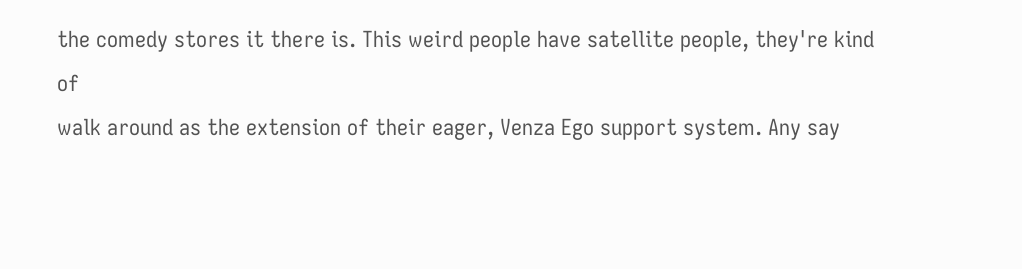the comedy stores it there is. This weird people have satellite people, they're kind of
walk around as the extension of their eager, Venza Ego support system. Any say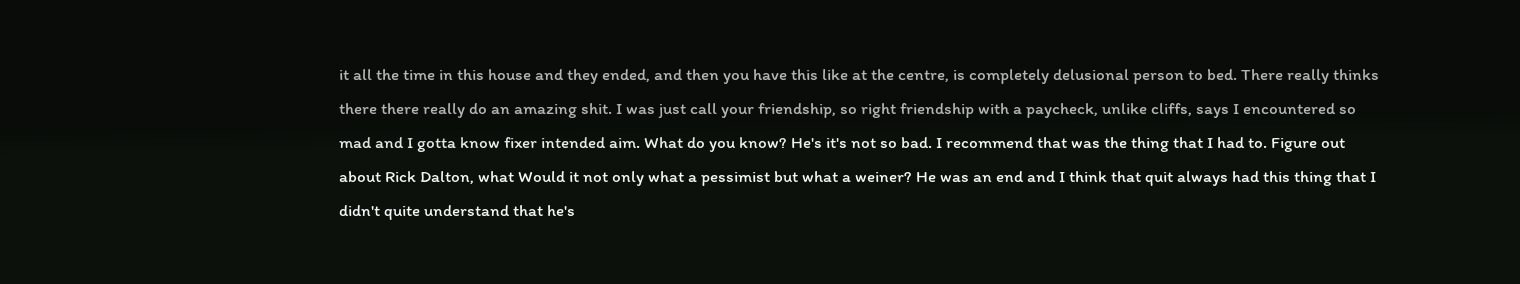it all the time in this house and they ended, and then you have this like at the centre, is completely delusional person to bed. There really thinks there there really do an amazing shit. I was just call your friendship, so right friendship with a paycheck, unlike cliffs, says I encountered so mad and I gotta know fixer intended aim. What do you know? He's it's not so bad. I recommend that was the thing that I had to. Figure out about Rick Dalton, what Would it not only what a pessimist but what a weiner? He was an end and I think that quit always had this thing that I didn't quite understand that he's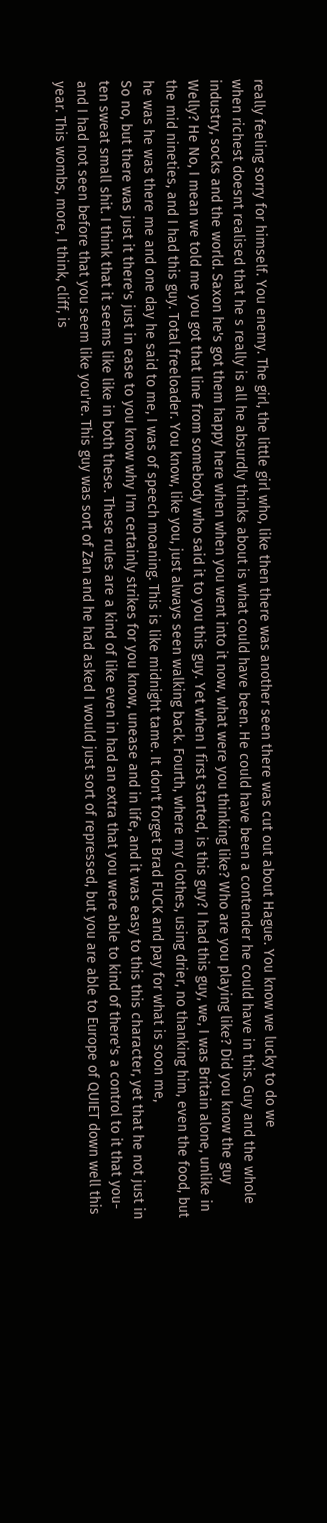really feeling sorry for himself. You enemy. The girl, the little girl who, like then there was another seen there was cut out about Hague. You know we lucky to do we
when richest doesnt realised that he s really is all he absurdly thinks about is what could have been. He could have been a contender he could have in this. Guy and the whole industry, socks and the world. Saxon he's got them happy here when when you went into it now, what were you thinking like? Who are you playing like? Did you know the guy Welly? He No, I mean we told me you got that line from somebody who said it to you this guy. Yet when I first started, is this guy? I had this guy, we, I was Britain alone, unlike in the mid nineties, and I had this guy. Total freeloader. You know, like you, just always seen walking back. Fourth, where my clothes, using drier, no thanking him, even the food, but he was he was there me and one day he said to me, I was of speech moaning. This is like midnight tame. It don't forget Brad FUCK and pay for what is soon me,
So no, but there was just it there's just in ease to you know why I'm certainly strikes for you know, unease and in life, and it was easy to this this character, yet that he not just in ten sweat small shit. I think that it seems like like in both these. These rules are a kind of like even in had an extra that you were able to kind of there's a control to it that you- and I had not seen before that you seem like you're. This guy was sort of Zan and he had asked I would just sort of repressed, but you are able to Europe of QUIET down well this year. This wombs, more, I think, cliff, is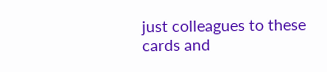just colleagues to these cards and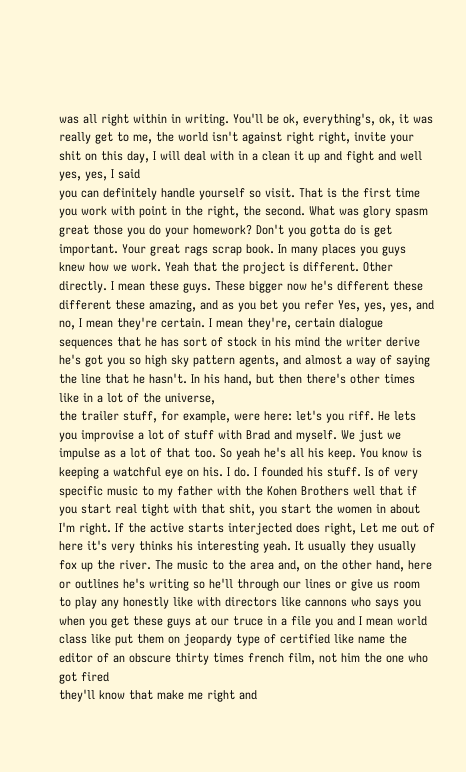was all right within in writing. You'll be ok, everything's, ok, it was really get to me, the world isn't against right right, invite your shit on this day, I will deal with in a clean it up and fight and well yes, yes, I said
you can definitely handle yourself so visit. That is the first time you work with point in the right, the second. What was glory spasm great those you do your homework? Don't you gotta do is get important. Your great rags scrap book. In many places you guys knew how we work. Yeah that the project is different. Other directly. I mean these guys. These bigger now he's different these different these amazing, and as you bet you refer Yes, yes, yes, and no, I mean they're certain. I mean they're, certain dialogue sequences that he has sort of stock in his mind the writer derive he's got you so high sky pattern agents, and almost a way of saying the line that he hasn't. In his hand, but then there's other times like in a lot of the universe,
the trailer stuff, for example, were here: let's you riff. He lets you improvise a lot of stuff with Brad and myself. We just we impulse as a lot of that too. So yeah he's all his keep. You know is keeping a watchful eye on his. I do. I founded his stuff. Is of very specific music to my father with the Kohen Brothers well that if you start real tight with that shit, you start the women in about I'm right. If the active starts interjected does right, Let me out of here it's very thinks his interesting yeah. It usually they usually fox up the river. The music to the area and, on the other hand, here or outlines he's writing so he'll through our lines or give us room to play any honestly like with directors like cannons who says you when you get these guys at our truce in a file you and I mean world class like put them on jeopardy type of certified like name the editor of an obscure thirty times french film, not him the one who got fired
they'll know that make me right and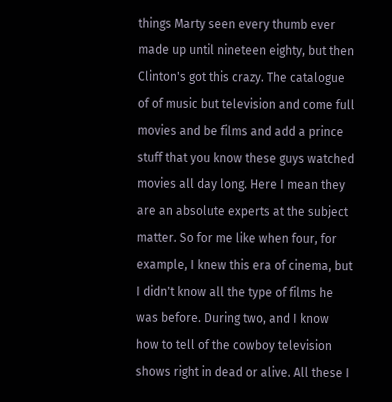things Marty seen every thumb ever made up until nineteen eighty, but then Clinton's got this crazy. The catalogue of of music but television and come full movies and be films and add a prince stuff that you know these guys watched movies all day long. Here I mean they are an absolute experts at the subject matter. So for me like when four, for example, I knew this era of cinema, but I didn't know all the type of films he was before. During two, and I know how to tell of the cowboy television shows right in dead or alive. All these I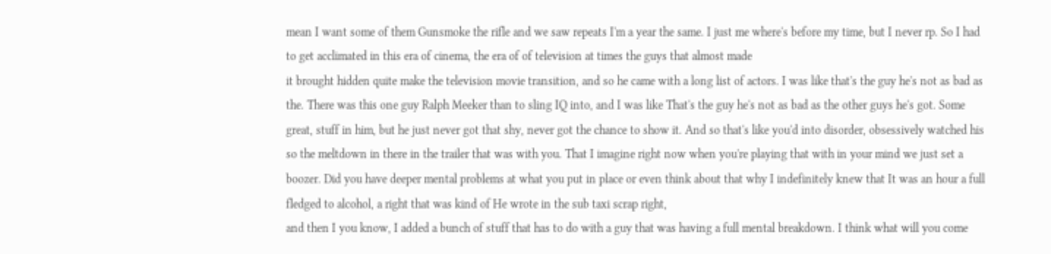mean I want some of them Gunsmoke the rifle and we saw repeats I'm a year the same. I just me where's before my time, but I never rp. So I had to get acclimated in this era of cinema, the era of of television at times the guys that almost made
it brought hidden quite make the television movie transition, and so he came with a long list of actors. I was like that's the guy he's not as bad as the. There was this one guy Ralph Meeker than to sling IQ into, and I was like That's the guy he's not as bad as the other guys he's got. Some great, stuff in him, but he just never got that shy, never got the chance to show it. And so that's like you'd into disorder, obsessively watched his so the meltdown in there in the trailer that was with you. That I imagine right now when you're playing that with in your mind we just set a boozer. Did you have deeper mental problems at what you put in place or even think about that why I indefinitely knew that It was an hour a full fledged to alcohol, a right that was kind of He wrote in the sub taxi scrap right,
and then I you know, I added a bunch of stuff that has to do with a guy that was having a full mental breakdown. I think what will you come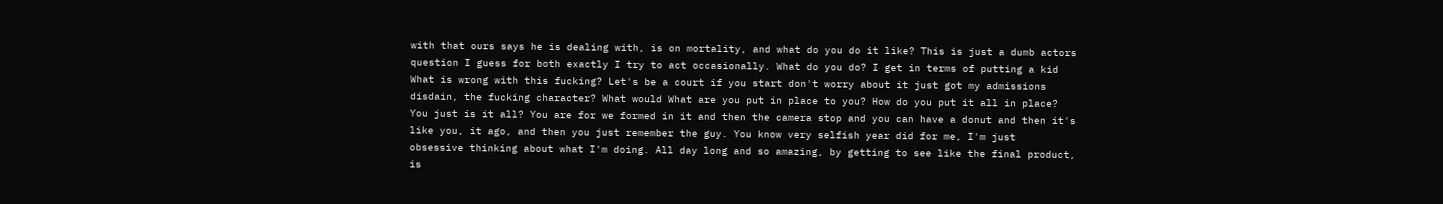with that ours says he is dealing with, is on mortality, and what do you do it like? This is just a dumb actors question I guess for both exactly I try to act occasionally. What do you do? I get in terms of putting a kid What is wrong with this fucking? Let's be a court if you start don't worry about it just got my admissions disdain, the fucking character? What would What are you put in place to you? How do you put it all in place? You just is it all? You are for we formed in it and then the camera stop and you can have a donut and then it's like you, it ago, and then you just remember the guy. You know very selfish year did for me, I'm just
obsessive thinking about what I'm doing. All day long and so amazing, by getting to see like the final product, is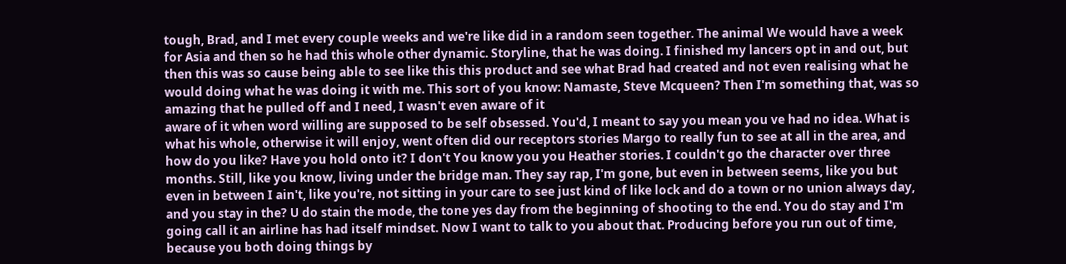tough, Brad, and I met every couple weeks and we're like did in a random seen together. The animal We would have a week for Asia and then so he had this whole other dynamic. Storyline, that he was doing. I finished my lancers opt in and out, but then this was so cause being able to see like this this product and see what Brad had created and not even realising what he would doing what he was doing it with me. This sort of you know: Namaste, Steve Mcqueen? Then I'm something that, was so amazing that he pulled off and I need, I wasn't even aware of it
aware of it when word willing are supposed to be self obsessed. You'd, I meant to say you mean you ve had no idea. What is what his whole, otherwise it will enjoy, went often did our receptors stories Margo to really fun to see at all in the area, and how do you like? Have you hold onto it? I don't You know you you Heather stories. I couldn't go the character over three months. Still, like you know, living under the bridge man. They say rap, I'm gone, but even in between seems, like you but even in between I ain't, like you're, not sitting in your care to see just kind of like lock and do a town or no union always day, and you stay in the? U do stain the mode, the tone yes day from the beginning of shooting to the end. You do stay and I'm going call it an airline has had itself mindset. Now I want to talk to you about that. Producing before you run out of time, because you both doing things by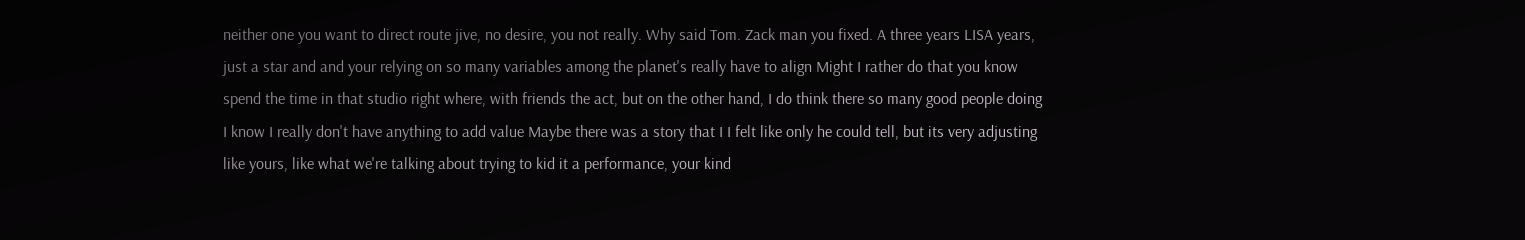neither one you want to direct route jive, no desire, you not really. Why said Tom. Zack man you fixed. A three years LISA years, just a star and and your relying on so many variables among the planet's really have to align Might I rather do that you know spend the time in that studio right where, with friends the act, but on the other hand, I do think there so many good people doing I know I really don't have anything to add value Maybe there was a story that I I felt like only he could tell, but its very adjusting like yours, like what we're talking about trying to kid it a performance, your kind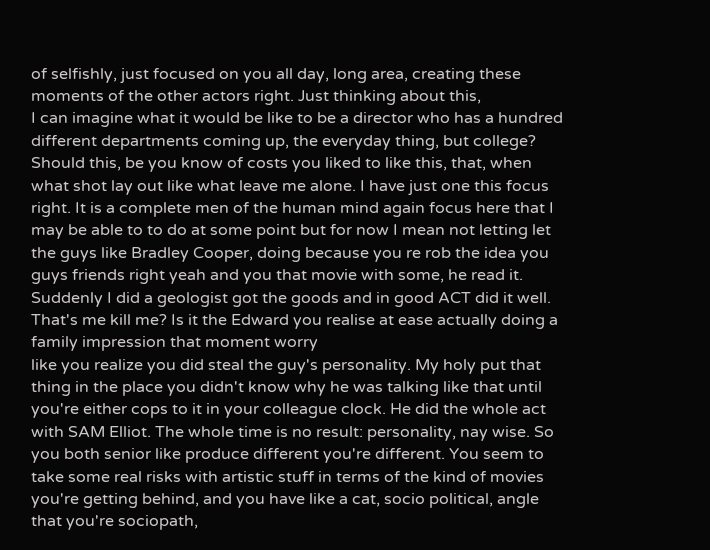of selfishly, just focused on you all day, long area, creating these moments of the other actors right. Just thinking about this,
I can imagine what it would be like to be a director who has a hundred different departments coming up, the everyday thing, but college? Should this, be you know of costs you liked to like this, that, when what shot lay out like what leave me alone. I have just one this focus right. It is a complete men of the human mind again focus here that I may be able to to do at some point but for now I mean not letting let the guys like Bradley Cooper, doing because you re rob the idea you guys friends right yeah and you that movie with some, he read it. Suddenly I did a geologist got the goods and in good ACT did it well. That's me kill me? Is it the Edward you realise at ease actually doing a family impression that moment worry
like you realize you did steal the guy's personality. My holy put that thing in the place you didn't know why he was talking like that until you're either cops to it in your colleague clock. He did the whole act with SAM Elliot. The whole time is no result: personality, nay wise. So you both senior like produce different you're different. You seem to take some real risks with artistic stuff in terms of the kind of movies you're getting behind, and you have like a cat, socio political, angle that you're sociopath,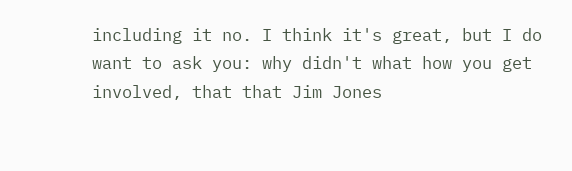including it no. I think it's great, but I do want to ask you: why didn't what how you get involved, that that Jim Jones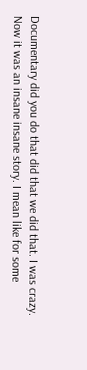Documentary did you do that did that we did that. I was crazy. Now it was an insane insane story. I mean like for some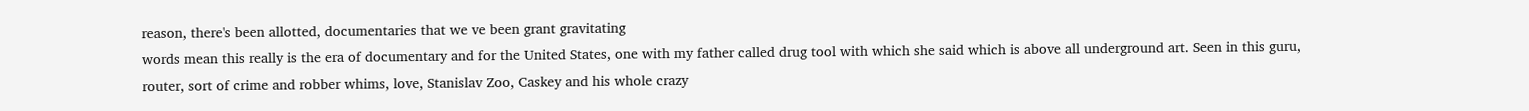reason, there's been allotted, documentaries that we ve been grant gravitating
words mean this really is the era of documentary and for the United States, one with my father called drug tool with which she said which is above all underground art. Seen in this guru, router, sort of crime and robber whims, love, Stanislav Zoo, Caskey and his whole crazy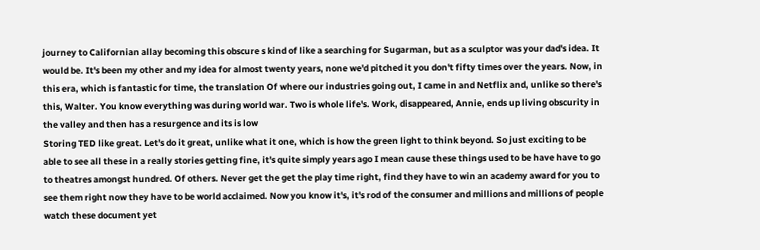journey to Californian allay becoming this obscure s kind of like a searching for Sugarman, but as a sculptor was your dad's idea. It would be. It's been my other and my idea for almost twenty years, none we'd pitched it you don't fifty times over the years. Now, in this era, which is fantastic for time, the translation Of where our industries going out, I came in and Netflix and, unlike so there's this, Walter. You know everything was during world war. Two is whole life's. Work, disappeared, Annie, ends up living obscurity in the valley and then has a resurgence and its is low
Storing TED like great. Let's do it great, unlike what it one, which is how the green light to think beyond. So just exciting to be able to see all these in a really stories getting fine, it's quite simply years ago I mean cause these things used to be have have to go to theatres amongst hundred. Of others. Never get the get the play time right, find they have to win an academy award for you to see them right now they have to be world acclaimed. Now you know it's, it's rod of the consumer and millions and millions of people watch these document yet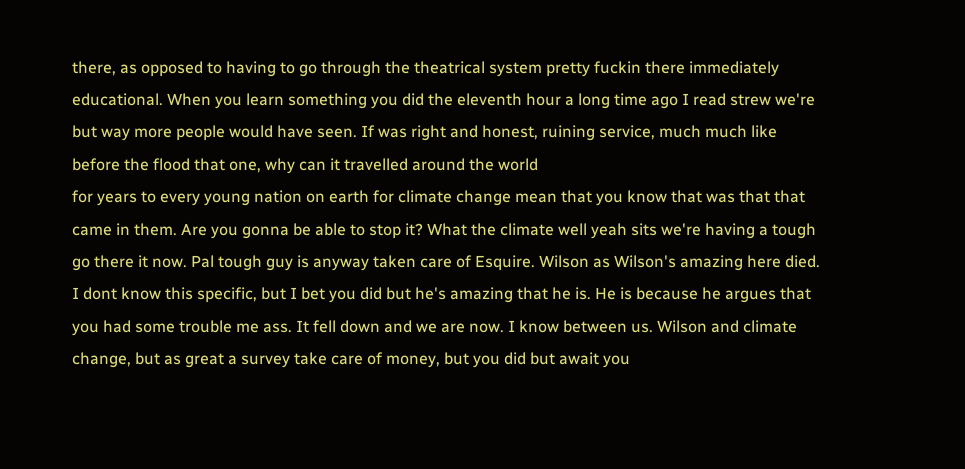there, as opposed to having to go through the theatrical system pretty fuckin there immediately educational. When you learn something you did the eleventh hour a long time ago I read strew we're but way more people would have seen. If was right and honest, ruining service, much much like before the flood that one, why can it travelled around the world
for years to every young nation on earth for climate change mean that you know that was that that came in them. Are you gonna be able to stop it? What the climate well yeah sits we're having a tough go there it now. Pal tough guy is anyway taken care of Esquire. Wilson as Wilson's amazing here died. I dont know this specific, but I bet you did but he's amazing that he is. He is because he argues that you had some trouble me ass. It fell down and we are now. I know between us. Wilson and climate change, but as great a survey take care of money, but you did but await you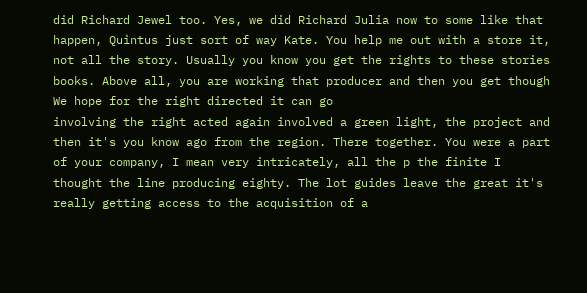did Richard Jewel too. Yes, we did Richard Julia now to some like that happen, Quintus just sort of way Kate. You help me out with a store it, not all the story. Usually you know you get the rights to these stories books. Above all, you are working that producer and then you get though We hope for the right directed it can go
involving the right acted again involved a green light, the project and then it's you know ago from the region. There together. You were a part of your company, I mean very intricately, all the p the finite I thought the line producing eighty. The lot guides leave the great it's really getting access to the acquisition of a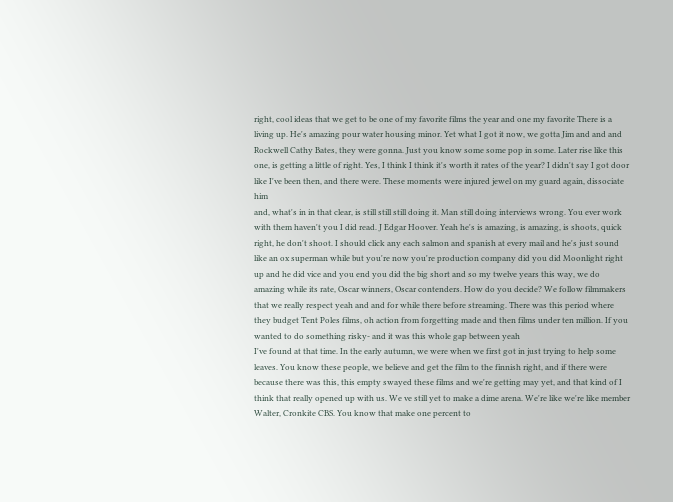right, cool ideas that we get to be one of my favorite films the year and one my favorite There is a living up. He's amazing pour water housing minor. Yet what I got it now, we gotta Jim and and and Rockwell Cathy Bates, they were gonna. Just you know some some pop in some. Later rise like this one, is getting a little of right. Yes, I think I think it's worth it rates of the year? I didn't say I got door like I've been then, and there were. These moments were injured jewel on my guard again, dissociate him
and, what's in in that clear, is still still still doing it. Man still doing interviews wrong. You ever work with them haven't you I did read. J Edgar Hoover. Yeah he's is amazing, is amazing, is shoots, quick right, he don't shoot. I should click any each salmon and spanish at every mail and he's just sound like an ox superman while but you're now you're production company did you did Moonlight right up and he did vice and you end you did the big short and so my twelve years this way, we do amazing while its rate, Oscar winners, Oscar contenders. How do you decide? We follow filmmakers that we really respect yeah and and for while there before streaming. There was this period where they budget Tent Poles films, oh action from forgetting made and then films under ten million. If you wanted to do something risky- and it was this whole gap between yeah
I've found at that time. In the early autumn, we were when we first got in just trying to help some leaves. You know these people, we believe and get the film to the finnish right, and if there were because there was this, this empty swayed these films and we're getting may yet, and that kind of I think that really opened up with us. We ve still yet to make a dime arena. We're like we're like member Walter, Cronkite CBS. You know that make one percent to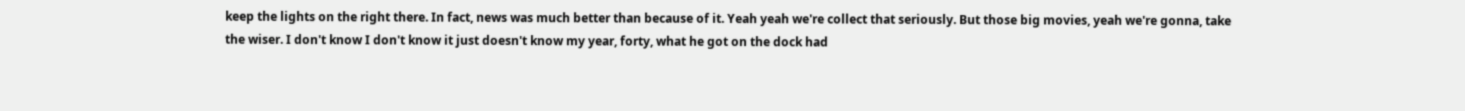keep the lights on the right there. In fact, news was much better than because of it. Yeah yeah we're collect that seriously. But those big movies, yeah we're gonna, take the wiser. I don't know I don't know it just doesn't know my year, forty, what he got on the dock had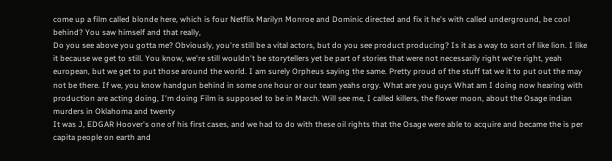come up a film called blonde here, which is four Netflix Marilyn Monroe and Dominic directed and fix it he's with called underground, be cool behind? You saw himself and that really,
Do you see above you gotta me? Obviously, you're still be a vital actors, but do you see product producing? Is it as a way to sort of like lion. I like it because we get to still. You know, we're still wouldn't be storytellers yet be part of stories that were not necessarily right we're right, yeah european, but we get to put those around the world. I am surely Orpheus saying the same. Pretty proud of the stuff tat we it to put out the may not be there. If we, you know handgun behind in some one hour or our team yeahs orgy. What are you guys What am I doing now hearing with production are acting doing, I'm doing Film is supposed to be in March. Will see me, I called killers, the flower moon, about the Osage indian murders in Oklahoma and twenty
It was J, EDGAR Hoover's one of his first cases, and we had to do with these oil rights that the Osage were able to acquire and became the is per capita people on earth and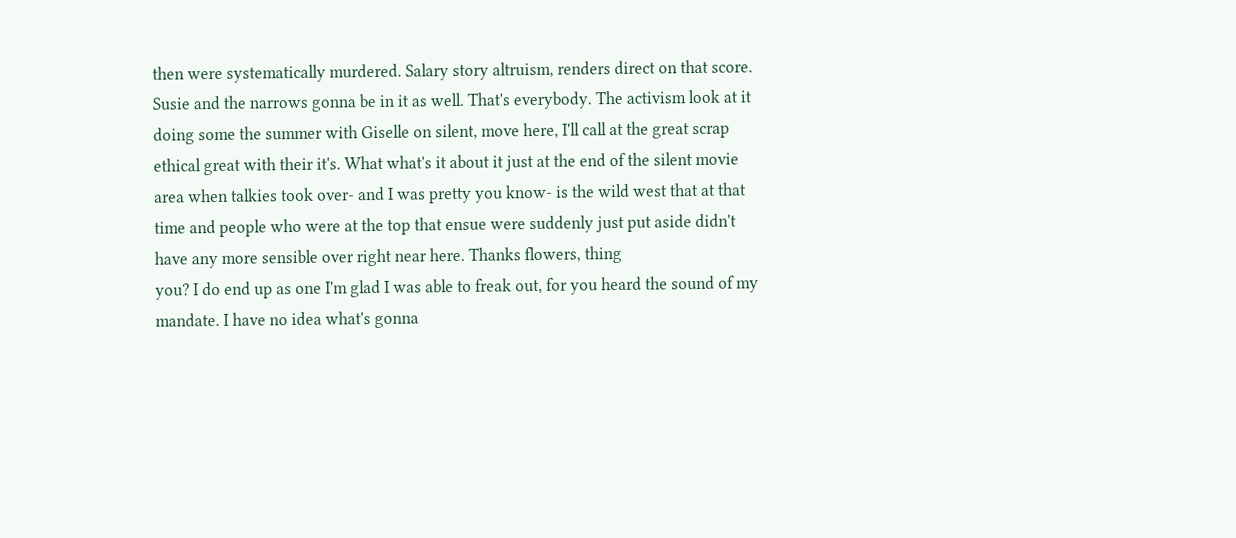then were systematically murdered. Salary story altruism, renders direct on that score. Susie and the narrows gonna be in it as well. That's everybody. The activism look at it doing some the summer with Giselle on silent, move here, I'll call at the great scrap ethical great with their it's. What what's it about it just at the end of the silent movie area when talkies took over- and I was pretty you know- is the wild west that at that time and people who were at the top that ensue were suddenly just put aside didn't have any more sensible over right near here. Thanks flowers, thing
you? I do end up as one I'm glad I was able to freak out, for you heard the sound of my mandate. I have no idea what's gonna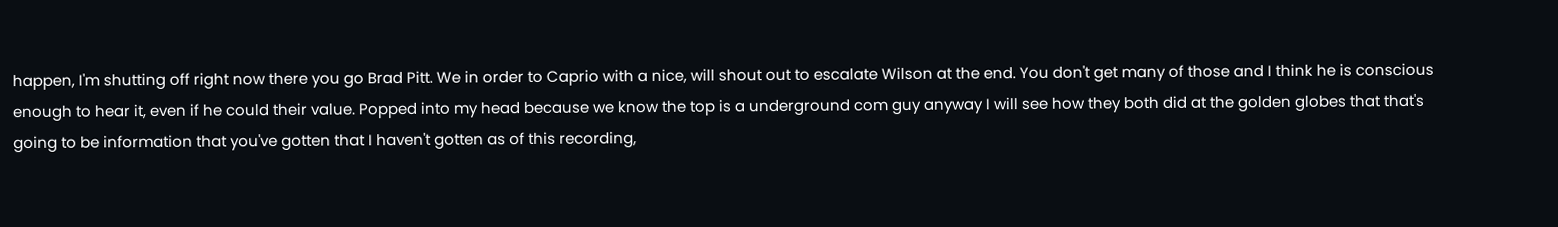happen, I'm shutting off right now there you go Brad Pitt. We in order to Caprio with a nice, will shout out to escalate Wilson at the end. You don't get many of those and I think he is conscious enough to hear it, even if he could their value. Popped into my head because we know the top is a underground com guy anyway I will see how they both did at the golden globes that that's going to be information that you've gotten that I haven't gotten as of this recording,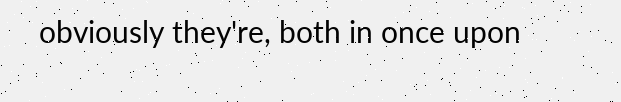obviously they're, both in once upon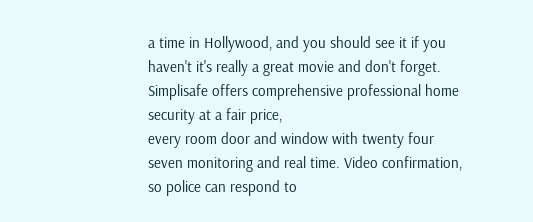a time in Hollywood, and you should see it if you haven't it's really a great movie and don't forget. Simplisafe offers comprehensive professional home security at a fair price,
every room door and window with twenty four seven monitoring and real time. Video confirmation, so police can respond to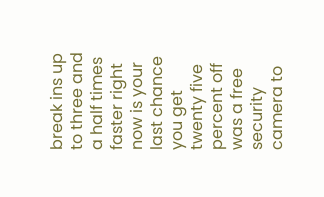break ins up to three and a half times faster right now is your last chance you get twenty five percent off was a free security camera to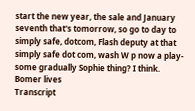start the new year, the sale and January seventh that's tomorrow, so go to day to simply safe, dotcom, Flash deputy at that simply safe dot com, wash W p now a play- some gradually Sophie thing? I think.
Bomer lives
Transcript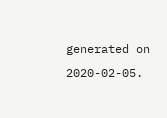generated on 2020-02-05.